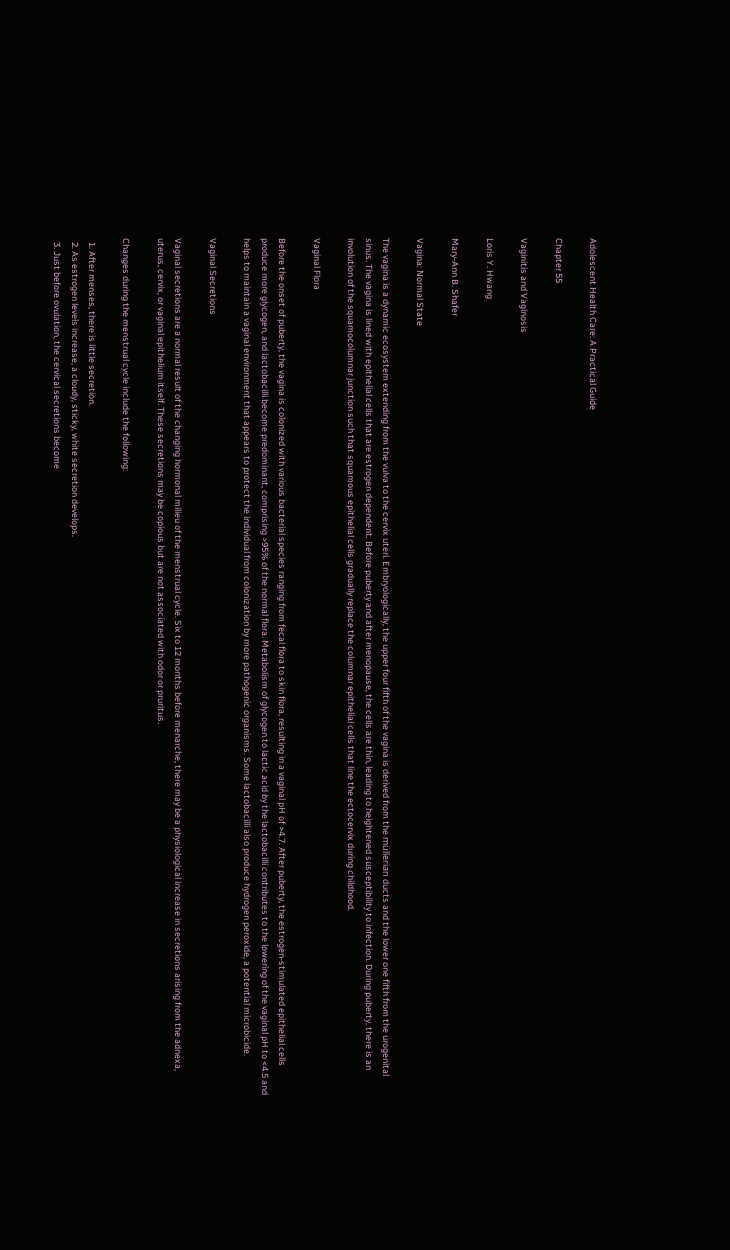Adolescent Health Care: A Practical Guide

Chapter 55

Vaginitis and Vaginosis

Loris Y. Hwang

Mary-Ann B. Shafer

Vagina: Normal State

The vagina is a dynamic ecosystem extending from the vulva to the cervix uteri. Embryologically, the upper four fifth of the vagina is derived from the müllerian ducts and the lower one fifth from the urogenital sinus. The vagina is lined with epithelial cells that are estrogen dependent. Before puberty and after menopause, the cells are thin, leading to heightened susceptibility to infection. During puberty, there is an involution of the squamocolumnar junction such that squamous epithelial cells gradually replace the columnar epithelial cells that line the ectocervix during childhood.

Vaginal Flora

Before the onset of puberty, the vagina is colonized with various bacterial species ranging from fecal flora to skin flora, resulting in a vaginal pH of >4.7. After puberty, the estrogen-stimulated epithelial cells produce more glycogen, and lactobacilli become predominant, comprising >95% of the normal flora. Metabolism of glycogen to lactic acid by the lactobacilli contributes to the lowering of the vaginal pH to <4.5 and helps to maintain a vaginal environment that appears to protect the individual from colonization by more pathogenic organisms. Some lactobacilli also produce hydrogen peroxide, a potential microbicide.

Vaginal Secretions

Vaginal secretions are a normal result of the changing hormonal milieu of the menstrual cycle. Six to 12 months before menarche, there may be a physiological increase in secretions arising from the adnexa, uterus, cervix, or vaginal epithelium itself. These secretions may be copious but are not associated with odor or pruritus.

Changes during the menstrual cycle include the following:

  1. After menses, there is little secretion.
  2. As estrogen levels increase, a cloudy, sticky, white secretion develops.
  3. Just before ovulation, the cervical secretions become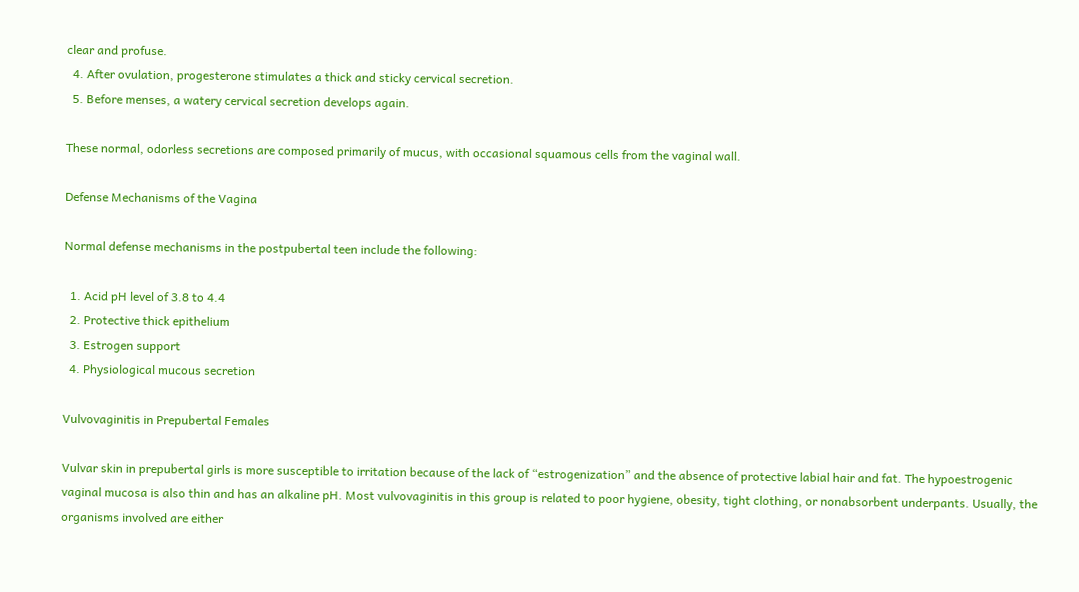clear and profuse.
  4. After ovulation, progesterone stimulates a thick and sticky cervical secretion.
  5. Before menses, a watery cervical secretion develops again.

These normal, odorless secretions are composed primarily of mucus, with occasional squamous cells from the vaginal wall.

Defense Mechanisms of the Vagina

Normal defense mechanisms in the postpubertal teen include the following:

  1. Acid pH level of 3.8 to 4.4
  2. Protective thick epithelium
  3. Estrogen support
  4. Physiological mucous secretion

Vulvovaginitis in Prepubertal Females

Vulvar skin in prepubertal girls is more susceptible to irritation because of the lack of “estrogenization” and the absence of protective labial hair and fat. The hypoestrogenic vaginal mucosa is also thin and has an alkaline pH. Most vulvovaginitis in this group is related to poor hygiene, obesity, tight clothing, or nonabsorbent underpants. Usually, the organisms involved are either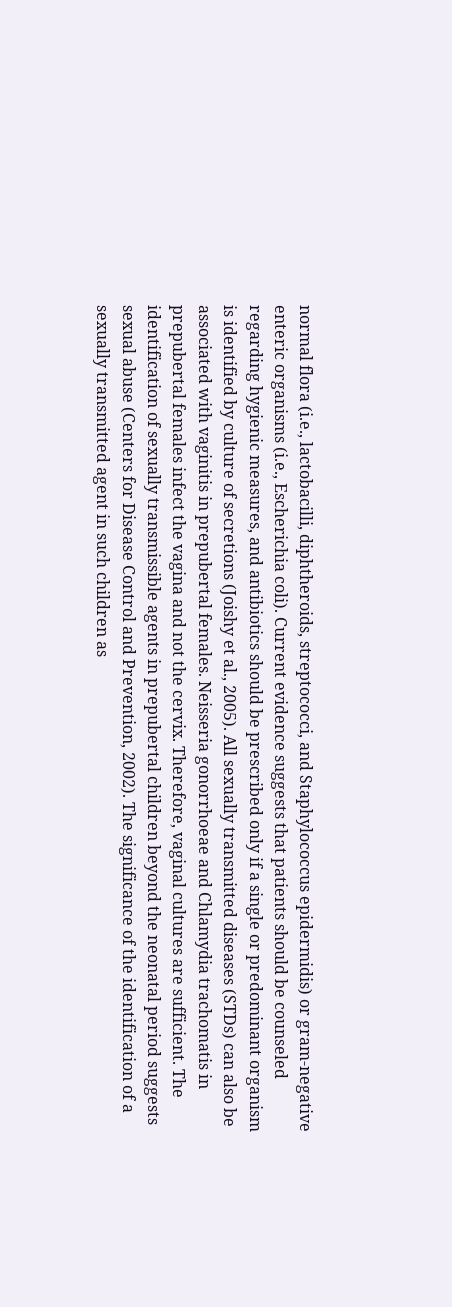normal flora (i.e., lactobacilli, diphtheroids, streptococci, and Staphylococcus epidermidis) or gram-negative enteric organisms (i.e., Escherichia coli). Current evidence suggests that patients should be counseled regarding hygienic measures, and antibiotics should be prescribed only if a single or predominant organism is identified by culture of secretions (Joishy et al., 2005). All sexually transmitted diseases (STDs) can also be associated with vaginitis in prepubertal females. Neisseria gonorrhoeae and Chlamydia trachomatis in prepubertal females infect the vagina and not the cervix. Therefore, vaginal cultures are sufficient. The identification of sexually transmissible agents in prepubertal children beyond the neonatal period suggests sexual abuse (Centers for Disease Control and Prevention, 2002). The significance of the identification of a sexually transmitted agent in such children as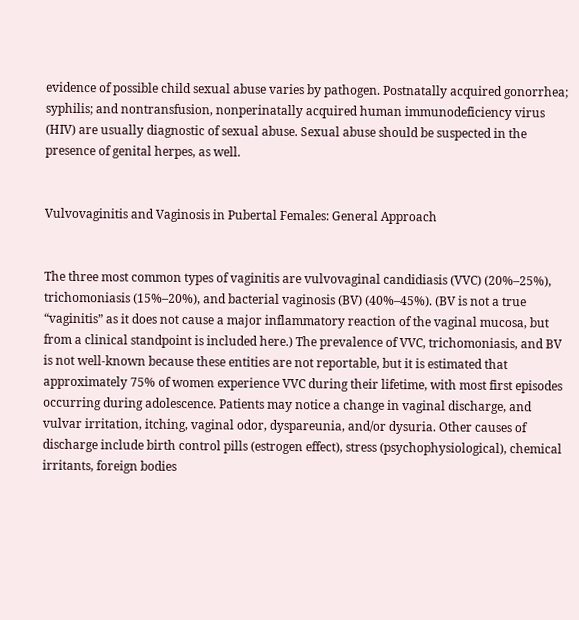evidence of possible child sexual abuse varies by pathogen. Postnatally acquired gonorrhea; syphilis; and nontransfusion, nonperinatally acquired human immunodeficiency virus (HIV) are usually diagnostic of sexual abuse. Sexual abuse should be suspected in the presence of genital herpes, as well.


Vulvovaginitis and Vaginosis in Pubertal Females: General Approach


The three most common types of vaginitis are vulvovaginal candidiasis (VVC) (20%–25%), trichomoniasis (15%–20%), and bacterial vaginosis (BV) (40%–45%). (BV is not a true “vaginitis” as it does not cause a major inflammatory reaction of the vaginal mucosa, but from a clinical standpoint is included here.) The prevalence of VVC, trichomoniasis, and BV is not well-known because these entities are not reportable, but it is estimated that approximately 75% of women experience VVC during their lifetime, with most first episodes occurring during adolescence. Patients may notice a change in vaginal discharge, and vulvar irritation, itching, vaginal odor, dyspareunia, and/or dysuria. Other causes of discharge include birth control pills (estrogen effect), stress (psychophysiological), chemical irritants, foreign bodies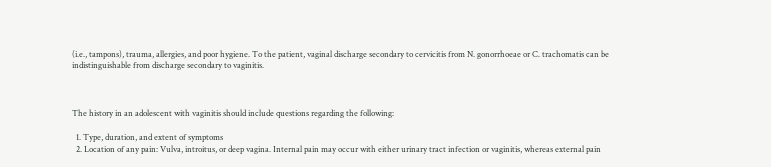(i.e., tampons), trauma, allergies, and poor hygiene. To the patient, vaginal discharge secondary to cervicitis from N. gonorrhoeae or C. trachomatis can be indistinguishable from discharge secondary to vaginitis.



The history in an adolescent with vaginitis should include questions regarding the following:

  1. Type, duration, and extent of symptoms
  2. Location of any pain: Vulva, introitus, or deep vagina. Internal pain may occur with either urinary tract infection or vaginitis, whereas external pain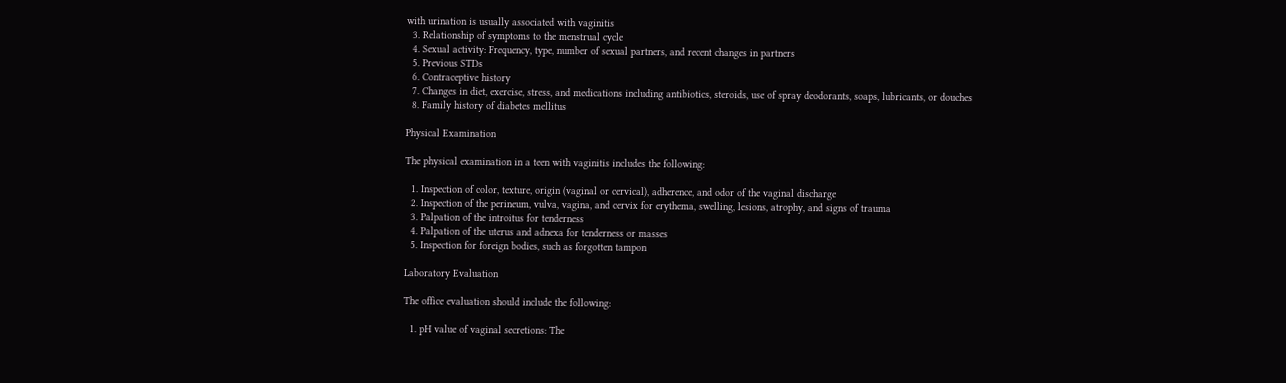with urination is usually associated with vaginitis
  3. Relationship of symptoms to the menstrual cycle
  4. Sexual activity: Frequency, type, number of sexual partners, and recent changes in partners
  5. Previous STDs
  6. Contraceptive history
  7. Changes in diet, exercise, stress, and medications including antibiotics, steroids, use of spray deodorants, soaps, lubricants, or douches
  8. Family history of diabetes mellitus

Physical Examination

The physical examination in a teen with vaginitis includes the following:

  1. Inspection of color, texture, origin (vaginal or cervical), adherence, and odor of the vaginal discharge
  2. Inspection of the perineum, vulva, vagina, and cervix for erythema, swelling, lesions, atrophy, and signs of trauma
  3. Palpation of the introitus for tenderness
  4. Palpation of the uterus and adnexa for tenderness or masses
  5. Inspection for foreign bodies, such as forgotten tampon

Laboratory Evaluation

The office evaluation should include the following:

  1. pH value of vaginal secretions: The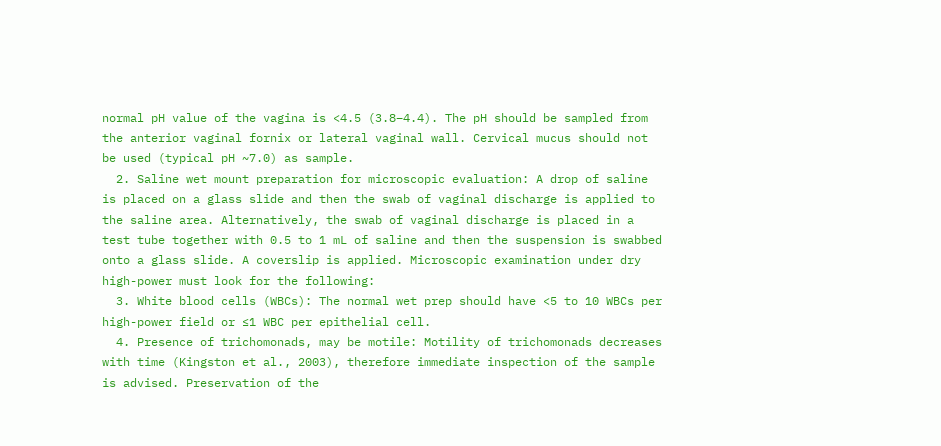normal pH value of the vagina is <4.5 (3.8–4.4). The pH should be sampled from the anterior vaginal fornix or lateral vaginal wall. Cervical mucus should not be used (typical pH ~7.0) as sample.
  2. Saline wet mount preparation for microscopic evaluation: A drop of saline is placed on a glass slide and then the swab of vaginal discharge is applied to the saline area. Alternatively, the swab of vaginal discharge is placed in a test tube together with 0.5 to 1 mL of saline and then the suspension is swabbed onto a glass slide. A coverslip is applied. Microscopic examination under dry high-power must look for the following:
  3. White blood cells (WBCs): The normal wet prep should have <5 to 10 WBCs per high-power field or ≤1 WBC per epithelial cell.
  4. Presence of trichomonads, may be motile: Motility of trichomonads decreases with time (Kingston et al., 2003), therefore immediate inspection of the sample is advised. Preservation of the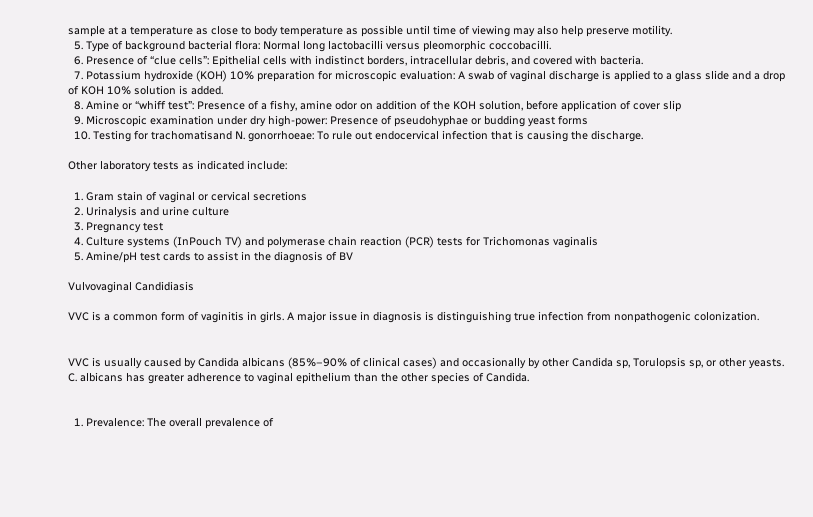sample at a temperature as close to body temperature as possible until time of viewing may also help preserve motility.
  5. Type of background bacterial flora: Normal long lactobacilli versus pleomorphic coccobacilli.
  6. Presence of “clue cells”: Epithelial cells with indistinct borders, intracellular debris, and covered with bacteria.
  7. Potassium hydroxide (KOH) 10% preparation for microscopic evaluation: A swab of vaginal discharge is applied to a glass slide and a drop of KOH 10% solution is added.
  8. Amine or “whiff test”: Presence of a fishy, amine odor on addition of the KOH solution, before application of cover slip
  9. Microscopic examination under dry high-power: Presence of pseudohyphae or budding yeast forms
  10. Testing for trachomatisand N. gonorrhoeae: To rule out endocervical infection that is causing the discharge.

Other laboratory tests as indicated include:

  1. Gram stain of vaginal or cervical secretions
  2. Urinalysis and urine culture
  3. Pregnancy test
  4. Culture systems (InPouch TV) and polymerase chain reaction (PCR) tests for Trichomonas vaginalis
  5. Amine/pH test cards to assist in the diagnosis of BV

Vulvovaginal Candidiasis

VVC is a common form of vaginitis in girls. A major issue in diagnosis is distinguishing true infection from nonpathogenic colonization.


VVC is usually caused by Candida albicans (85%–90% of clinical cases) and occasionally by other Candida sp, Torulopsis sp, or other yeasts. C. albicans has greater adherence to vaginal epithelium than the other species of Candida.


  1. Prevalence: The overall prevalence of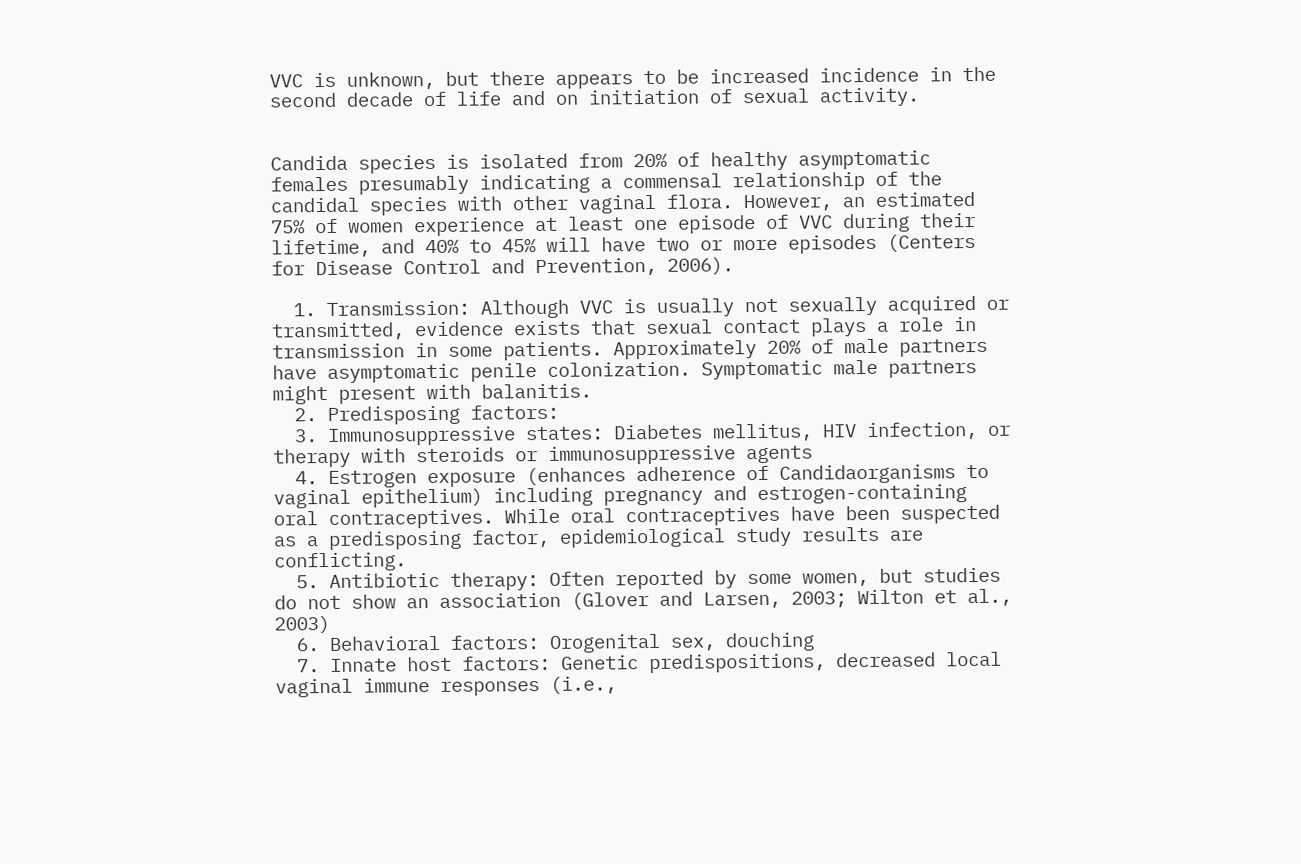VVC is unknown, but there appears to be increased incidence in the second decade of life and on initiation of sexual activity.


Candida species is isolated from 20% of healthy asymptomatic females presumably indicating a commensal relationship of the candidal species with other vaginal flora. However, an estimated 75% of women experience at least one episode of VVC during their lifetime, and 40% to 45% will have two or more episodes (Centers for Disease Control and Prevention, 2006).

  1. Transmission: Although VVC is usually not sexually acquired or transmitted, evidence exists that sexual contact plays a role in transmission in some patients. Approximately 20% of male partners have asymptomatic penile colonization. Symptomatic male partners might present with balanitis.
  2. Predisposing factors:
  3. Immunosuppressive states: Diabetes mellitus, HIV infection, or therapy with steroids or immunosuppressive agents
  4. Estrogen exposure (enhances adherence of Candidaorganisms to vaginal epithelium) including pregnancy and estrogen-containing oral contraceptives. While oral contraceptives have been suspected as a predisposing factor, epidemiological study results are conflicting.
  5. Antibiotic therapy: Often reported by some women, but studies do not show an association (Glover and Larsen, 2003; Wilton et al., 2003)
  6. Behavioral factors: Orogenital sex, douching
  7. Innate host factors: Genetic predispositions, decreased local vaginal immune responses (i.e.,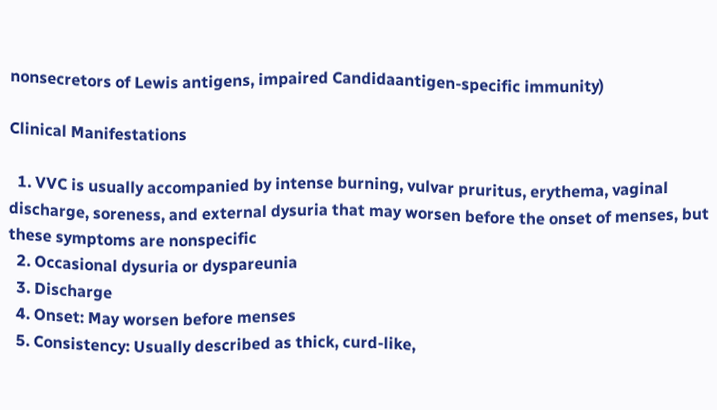nonsecretors of Lewis antigens, impaired Candidaantigen-specific immunity)

Clinical Manifestations

  1. VVC is usually accompanied by intense burning, vulvar pruritus, erythema, vaginal discharge, soreness, and external dysuria that may worsen before the onset of menses, but these symptoms are nonspecific
  2. Occasional dysuria or dyspareunia
  3. Discharge
  4. Onset: May worsen before menses
  5. Consistency: Usually described as thick, curd-like,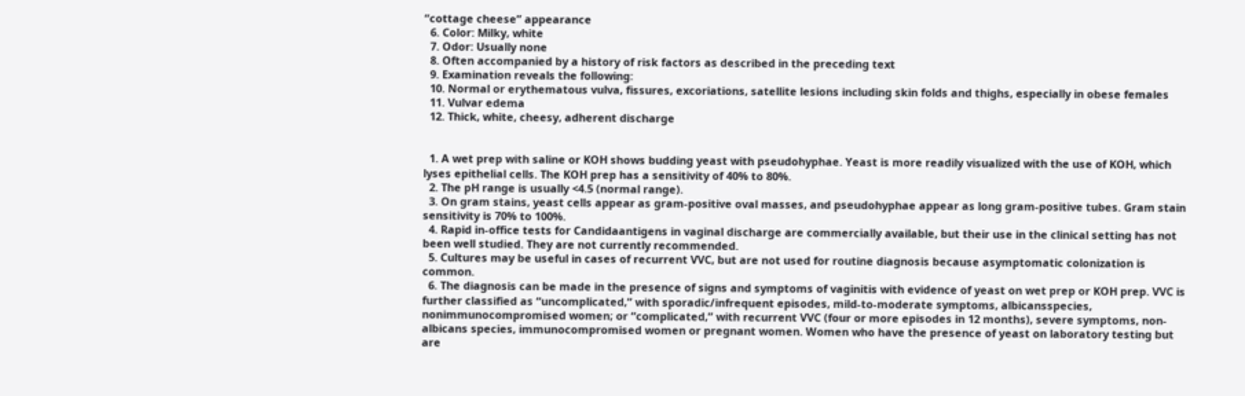“cottage cheese” appearance
  6. Color: Milky, white
  7. Odor: Usually none
  8. Often accompanied by a history of risk factors as described in the preceding text
  9. Examination reveals the following:
  10. Normal or erythematous vulva, fissures, excoriations, satellite lesions including skin folds and thighs, especially in obese females
  11. Vulvar edema
  12. Thick, white, cheesy, adherent discharge


  1. A wet prep with saline or KOH shows budding yeast with pseudohyphae. Yeast is more readily visualized with the use of KOH, which lyses epithelial cells. The KOH prep has a sensitivity of 40% to 80%.
  2. The pH range is usually <4.5 (normal range).
  3. On gram stains, yeast cells appear as gram-positive oval masses, and pseudohyphae appear as long gram-positive tubes. Gram stain sensitivity is 70% to 100%.
  4. Rapid in-office tests for Candidaantigens in vaginal discharge are commercially available, but their use in the clinical setting has not been well studied. They are not currently recommended.
  5. Cultures may be useful in cases of recurrent VVC, but are not used for routine diagnosis because asymptomatic colonization is common.
  6. The diagnosis can be made in the presence of signs and symptoms of vaginitis with evidence of yeast on wet prep or KOH prep. VVC is further classified as “uncomplicated,” with sporadic/infrequent episodes, mild-to-moderate symptoms, albicansspecies, nonimmunocompromised women; or “complicated,” with recurrent VVC (four or more episodes in 12 months), severe symptoms, non-albicans species, immunocompromised women or pregnant women. Women who have the presence of yeast on laboratory testing but are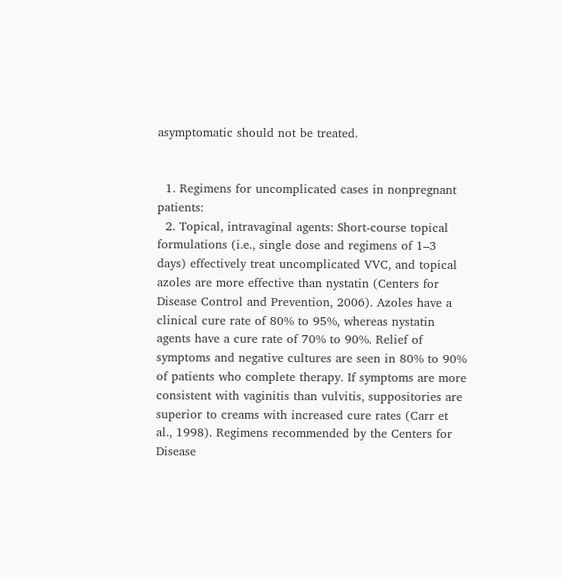asymptomatic should not be treated.


  1. Regimens for uncomplicated cases in nonpregnant patients:
  2. Topical, intravaginal agents: Short-course topical formulations (i.e., single dose and regimens of 1–3 days) effectively treat uncomplicated VVC, and topical azoles are more effective than nystatin (Centers for Disease Control and Prevention, 2006). Azoles have a clinical cure rate of 80% to 95%, whereas nystatin agents have a cure rate of 70% to 90%. Relief of symptoms and negative cultures are seen in 80% to 90% of patients who complete therapy. If symptoms are more consistent with vaginitis than vulvitis, suppositories are superior to creams with increased cure rates (Carr et al., 1998). Regimens recommended by the Centers for Disease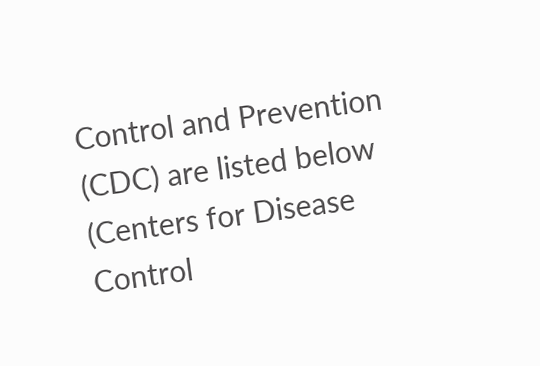Control and Prevention (CDC) are listed below (Centers for Disease Control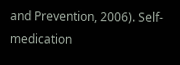and Prevention, 2006). Self-medication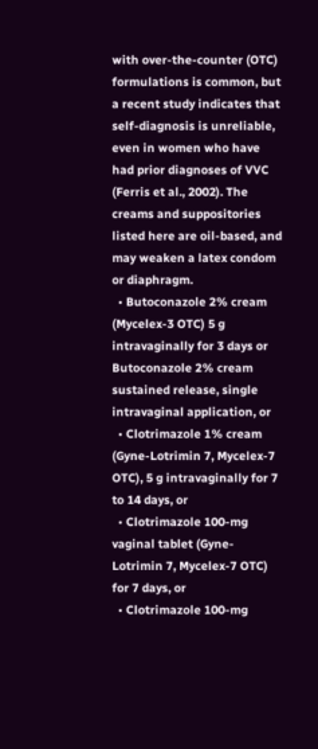with over-the-counter (OTC) formulations is common, but a recent study indicates that self-diagnosis is unreliable, even in women who have had prior diagnoses of VVC (Ferris et al., 2002). The creams and suppositories listed here are oil-based, and may weaken a latex condom or diaphragm.
  • Butoconazole 2% cream (Mycelex-3 OTC) 5 g intravaginally for 3 days or Butoconazole 2% cream sustained release, single intravaginal application, or
  • Clotrimazole 1% cream (Gyne-Lotrimin 7, Mycelex-7 OTC), 5 g intravaginally for 7 to 14 days, or
  • Clotrimazole 100-mg vaginal tablet (Gyne-Lotrimin 7, Mycelex-7 OTC) for 7 days, or
  • Clotrimazole 100-mg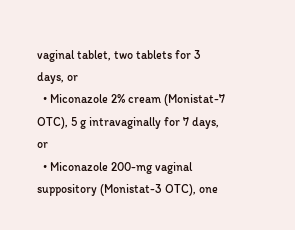vaginal tablet, two tablets for 3 days, or
  • Miconazole 2% cream (Monistat-7 OTC), 5 g intravaginally for 7 days, or
  • Miconazole 200-mg vaginal suppository (Monistat-3 OTC), one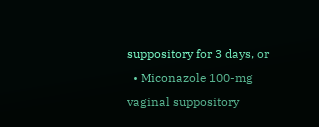suppository for 3 days, or
  • Miconazole 100-mg vaginal suppository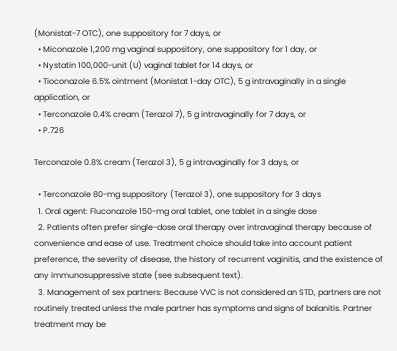(Monistat-7 OTC), one suppository for 7 days, or
  • Miconazole 1,200 mg vaginal suppository, one suppository for 1 day, or
  • Nystatin 100,000-unit (U) vaginal tablet for 14 days, or
  • Tioconazole 6.5% ointment (Monistat 1-day OTC), 5 g intravaginally in a single application, or
  • Terconazole 0.4% cream (Terazol 7), 5 g intravaginally for 7 days, or
  • P.726

Terconazole 0.8% cream (Terazol 3), 5 g intravaginally for 3 days, or

  • Terconazole 80-mg suppository (Terazol 3), one suppository for 3 days
  1. Oral agent: Fluconazole 150-mg oral tablet, one tablet in a single dose
  2. Patients often prefer single-dose oral therapy over intravaginal therapy because of convenience and ease of use. Treatment choice should take into account patient preference, the severity of disease, the history of recurrent vaginitis, and the existence of any immunosuppressive state (see subsequent text).
  3. Management of sex partners: Because VVC is not considered an STD, partners are not routinely treated unless the male partner has symptoms and signs of balanitis. Partner treatment may be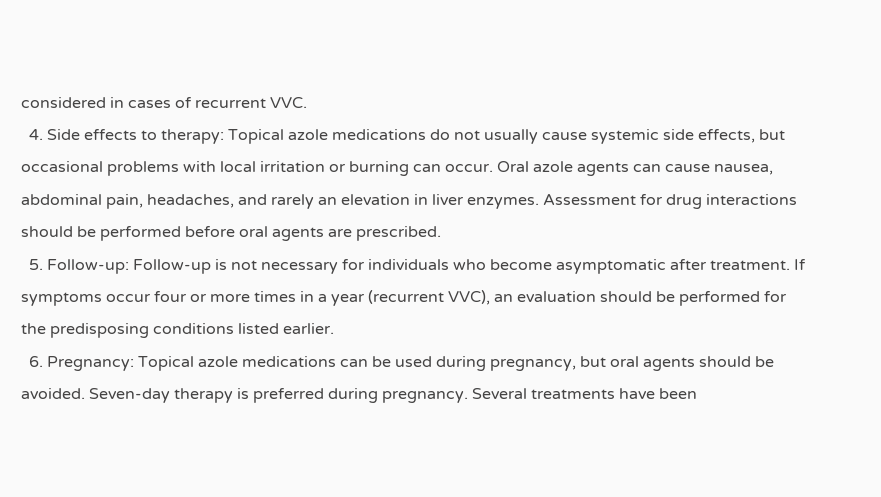considered in cases of recurrent VVC.
  4. Side effects to therapy: Topical azole medications do not usually cause systemic side effects, but occasional problems with local irritation or burning can occur. Oral azole agents can cause nausea, abdominal pain, headaches, and rarely an elevation in liver enzymes. Assessment for drug interactions should be performed before oral agents are prescribed.
  5. Follow-up: Follow-up is not necessary for individuals who become asymptomatic after treatment. If symptoms occur four or more times in a year (recurrent VVC), an evaluation should be performed for the predisposing conditions listed earlier.
  6. Pregnancy: Topical azole medications can be used during pregnancy, but oral agents should be avoided. Seven-day therapy is preferred during pregnancy. Several treatments have been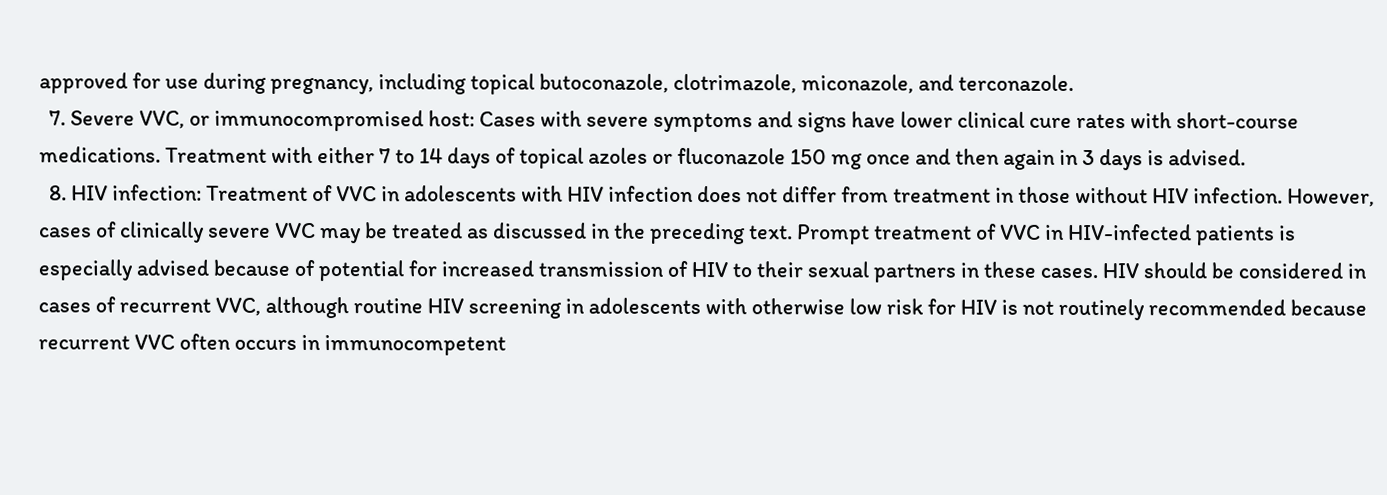approved for use during pregnancy, including topical butoconazole, clotrimazole, miconazole, and terconazole.
  7. Severe VVC, or immunocompromised host: Cases with severe symptoms and signs have lower clinical cure rates with short-course medications. Treatment with either 7 to 14 days of topical azoles or fluconazole 150 mg once and then again in 3 days is advised.
  8. HIV infection: Treatment of VVC in adolescents with HIV infection does not differ from treatment in those without HIV infection. However, cases of clinically severe VVC may be treated as discussed in the preceding text. Prompt treatment of VVC in HIV-infected patients is especially advised because of potential for increased transmission of HIV to their sexual partners in these cases. HIV should be considered in cases of recurrent VVC, although routine HIV screening in adolescents with otherwise low risk for HIV is not routinely recommended because recurrent VVC often occurs in immunocompetent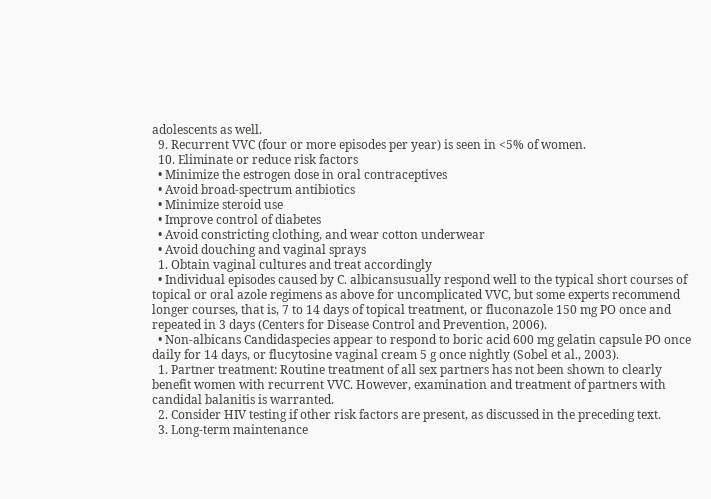adolescents as well.
  9. Recurrent VVC (four or more episodes per year) is seen in <5% of women.
  10. Eliminate or reduce risk factors
  • Minimize the estrogen dose in oral contraceptives
  • Avoid broad-spectrum antibiotics
  • Minimize steroid use
  • Improve control of diabetes
  • Avoid constricting clothing, and wear cotton underwear
  • Avoid douching and vaginal sprays
  1. Obtain vaginal cultures and treat accordingly
  • Individual episodes caused by C. albicansusually respond well to the typical short courses of topical or oral azole regimens as above for uncomplicated VVC, but some experts recommend longer courses, that is, 7 to 14 days of topical treatment, or fluconazole 150 mg PO once and repeated in 3 days (Centers for Disease Control and Prevention, 2006).
  • Non-albicans Candidaspecies appear to respond to boric acid 600 mg gelatin capsule PO once daily for 14 days, or flucytosine vaginal cream 5 g once nightly (Sobel et al., 2003).
  1. Partner treatment: Routine treatment of all sex partners has not been shown to clearly benefit women with recurrent VVC. However, examination and treatment of partners with candidal balanitis is warranted.
  2. Consider HIV testing if other risk factors are present, as discussed in the preceding text.
  3. Long-term maintenance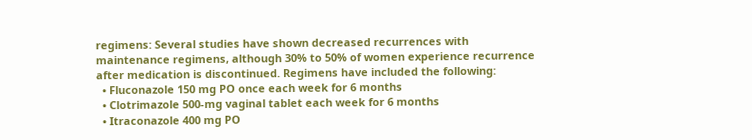regimens: Several studies have shown decreased recurrences with maintenance regimens, although 30% to 50% of women experience recurrence after medication is discontinued. Regimens have included the following:
  • Fluconazole 150 mg PO once each week for 6 months
  • Clotrimazole 500-mg vaginal tablet each week for 6 months
  • Itraconazole 400 mg PO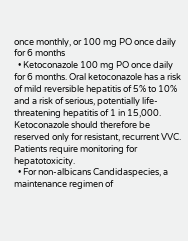once monthly, or 100 mg PO once daily for 6 months
  • Ketoconazole 100 mg PO once daily for 6 months. Oral ketoconazole has a risk of mild reversible hepatitis of 5% to 10% and a risk of serious, potentially life-threatening hepatitis of 1 in 15,000. Ketoconazole should therefore be reserved only for resistant, recurrent VVC. Patients require monitoring for hepatotoxicity.
  • For non-albicans Candidaspecies, a maintenance regimen of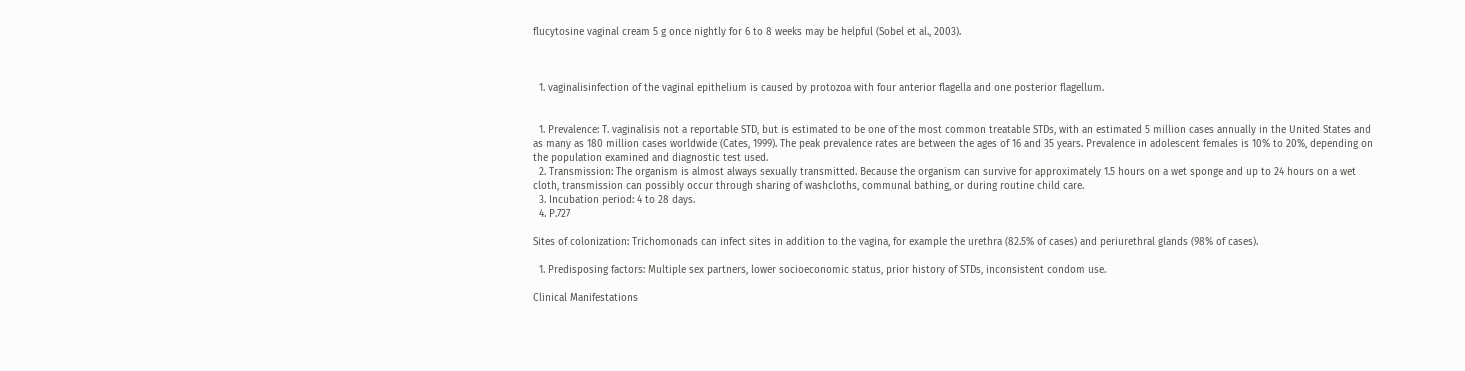flucytosine vaginal cream 5 g once nightly for 6 to 8 weeks may be helpful (Sobel et al., 2003).



  1. vaginalisinfection of the vaginal epithelium is caused by protozoa with four anterior flagella and one posterior flagellum.


  1. Prevalence: T. vaginalisis not a reportable STD, but is estimated to be one of the most common treatable STDs, with an estimated 5 million cases annually in the United States and as many as 180 million cases worldwide (Cates, 1999). The peak prevalence rates are between the ages of 16 and 35 years. Prevalence in adolescent females is 10% to 20%, depending on the population examined and diagnostic test used.
  2. Transmission: The organism is almost always sexually transmitted. Because the organism can survive for approximately 1.5 hours on a wet sponge and up to 24 hours on a wet cloth, transmission can possibly occur through sharing of washcloths, communal bathing, or during routine child care.
  3. Incubation period: 4 to 28 days.
  4. P.727

Sites of colonization: Trichomonads can infect sites in addition to the vagina, for example the urethra (82.5% of cases) and periurethral glands (98% of cases).

  1. Predisposing factors: Multiple sex partners, lower socioeconomic status, prior history of STDs, inconsistent condom use.

Clinical Manifestations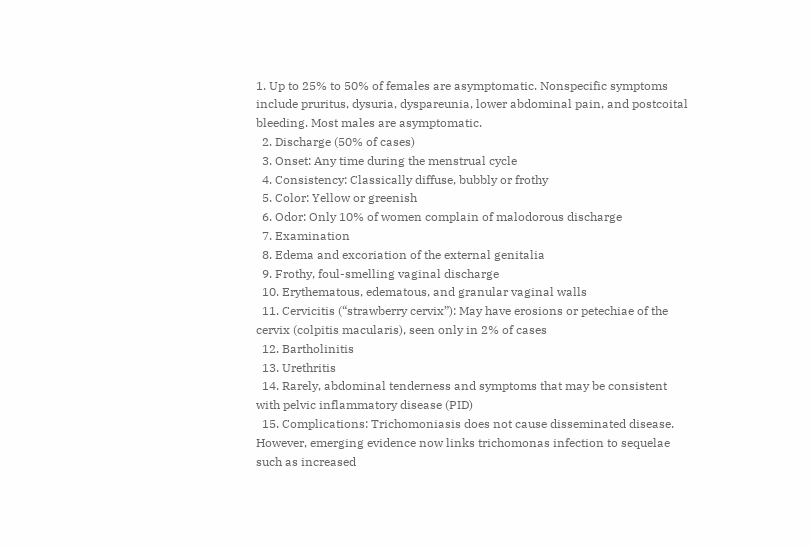1. Up to 25% to 50% of females are asymptomatic. Nonspecific symptoms include pruritus, dysuria, dyspareunia, lower abdominal pain, and postcoital bleeding. Most males are asymptomatic.
  2. Discharge (50% of cases)
  3. Onset: Any time during the menstrual cycle
  4. Consistency: Classically diffuse, bubbly or frothy
  5. Color: Yellow or greenish
  6. Odor: Only 10% of women complain of malodorous discharge
  7. Examination
  8. Edema and excoriation of the external genitalia
  9. Frothy, foul-smelling vaginal discharge
  10. Erythematous, edematous, and granular vaginal walls
  11. Cervicitis (“strawberry cervix”): May have erosions or petechiae of the cervix (colpitis macularis), seen only in 2% of cases
  12. Bartholinitis
  13. Urethritis
  14. Rarely, abdominal tenderness and symptoms that may be consistent with pelvic inflammatory disease (PID)
  15. Complications: Trichomoniasis does not cause disseminated disease. However, emerging evidence now links trichomonas infection to sequelae such as increased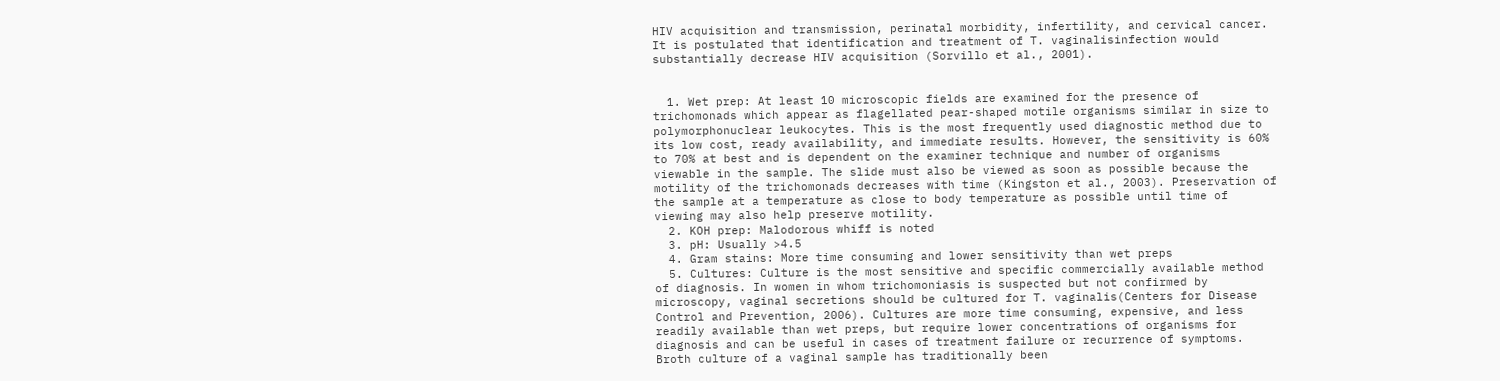HIV acquisition and transmission, perinatal morbidity, infertility, and cervical cancer. It is postulated that identification and treatment of T. vaginalisinfection would substantially decrease HIV acquisition (Sorvillo et al., 2001).


  1. Wet prep: At least 10 microscopic fields are examined for the presence of trichomonads which appear as flagellated pear-shaped motile organisms similar in size to polymorphonuclear leukocytes. This is the most frequently used diagnostic method due to its low cost, ready availability, and immediate results. However, the sensitivity is 60% to 70% at best and is dependent on the examiner technique and number of organisms viewable in the sample. The slide must also be viewed as soon as possible because the motility of the trichomonads decreases with time (Kingston et al., 2003). Preservation of the sample at a temperature as close to body temperature as possible until time of viewing may also help preserve motility.
  2. KOH prep: Malodorous whiff is noted
  3. pH: Usually >4.5
  4. Gram stains: More time consuming and lower sensitivity than wet preps
  5. Cultures: Culture is the most sensitive and specific commercially available method of diagnosis. In women in whom trichomoniasis is suspected but not confirmed by microscopy, vaginal secretions should be cultured for T. vaginalis(Centers for Disease Control and Prevention, 2006). Cultures are more time consuming, expensive, and less readily available than wet preps, but require lower concentrations of organisms for diagnosis and can be useful in cases of treatment failure or recurrence of symptoms. Broth culture of a vaginal sample has traditionally been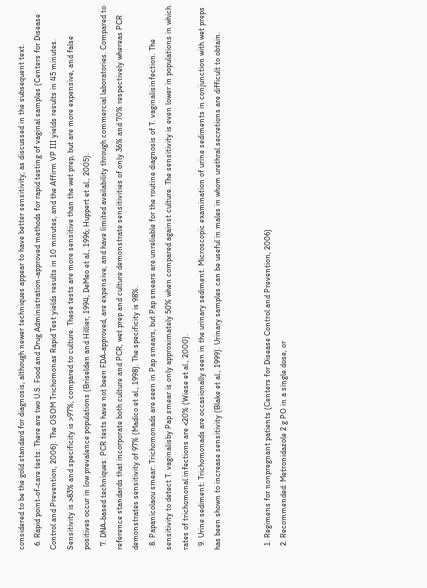considered to be the gold standard for diagnosis, although newer techniques appear to have better sensitivity, as discussed in the subsequent text.
  6. Rapid point-of-care tests: There are two U.S. Food and Drug Administration-approved methods for rapid testing of vaginal samples (Centers for Disease Control and Prevention, 2006). The OSOM Trichomonas Rapid Test yields results in 10 minutes, and the Affirm VP III yields results in 45 minutes. Sensitivity is >83% and specificity is >97%, compared to culture. These tests are more sensitive than the wet prep, but are more expensive, and false positives occur in low prevalence populations (Briselden and Hillier, 1994; DeMeo et al., 1996; Huppert et al., 2005).
  7. DNA-based techniques: PCR tests have not been FDA-approved, are expensive, and have limited availability through commercial laboratories. Compared to reference standards that incorporate both culture and PCR, wet prep and culture demonstrate sensitivities of only 36% and 70% respectively whereas PCR demonstrates sensitivity of 97% (Madico et al., 1998). The specificity is 98%.
  8. Papanicolaou smear: Trichomonads are seen in Pap smears, but Pap smears are unreliable for the routine diagnosis of T. vaginalisinfection. The sensitivity to detect T. vaginalisby Pap smear is only approximately 50% when compared against culture. The sensitivity is even lower in populations in which rates of trichomonal infections are <20% (Wiese et al., 2000).
  9. Urine sediment: Trichomonads are occasionally seen in the urinary sediment. Microscopic examination of urine sediments in conjunction with wet preps has been shown to increase sensitivity (Blake et al., 1999). Urinary samples can be useful in males in whom urethral secretions are difficult to obtain.


  1. Regimens for nonpregnant patients (Centers for Disease Control and Prevention, 2006)
  2. Recommended: Metronidazole 2 g PO in a single dose, or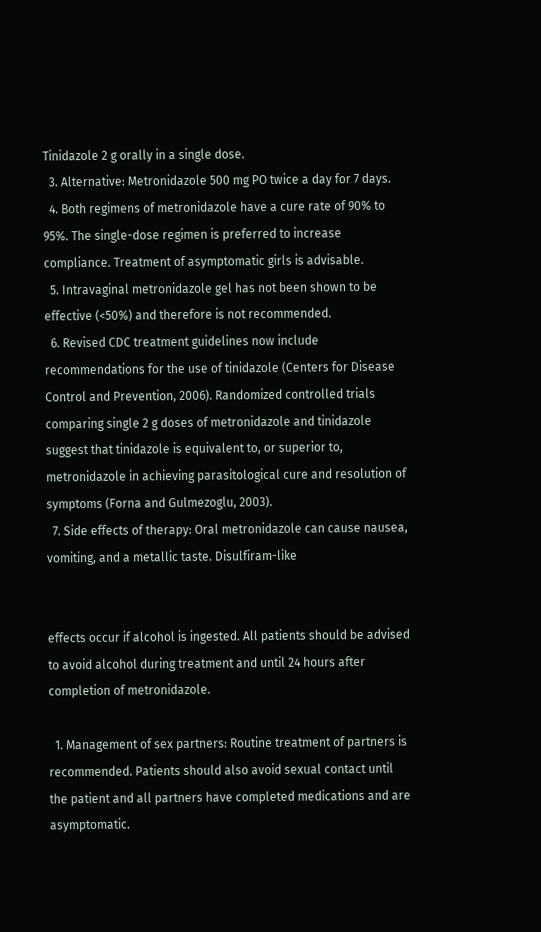Tinidazole 2 g orally in a single dose.
  3. Alternative: Metronidazole 500 mg PO twice a day for 7 days.
  4. Both regimens of metronidazole have a cure rate of 90% to 95%. The single-dose regimen is preferred to increase compliance. Treatment of asymptomatic girls is advisable.
  5. Intravaginal metronidazole gel has not been shown to be effective (<50%) and therefore is not recommended.
  6. Revised CDC treatment guidelines now include recommendations for the use of tinidazole (Centers for Disease Control and Prevention, 2006). Randomized controlled trials comparing single 2 g doses of metronidazole and tinidazole suggest that tinidazole is equivalent to, or superior to, metronidazole in achieving parasitological cure and resolution of symptoms (Forna and Gulmezoglu, 2003).
  7. Side effects of therapy: Oral metronidazole can cause nausea, vomiting, and a metallic taste. Disulfiram-like


effects occur if alcohol is ingested. All patients should be advised to avoid alcohol during treatment and until 24 hours after completion of metronidazole.

  1. Management of sex partners: Routine treatment of partners is recommended. Patients should also avoid sexual contact until the patient and all partners have completed medications and are asymptomatic.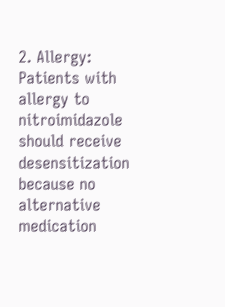2. Allergy: Patients with allergy to nitroimidazole should receive desensitization because no alternative medication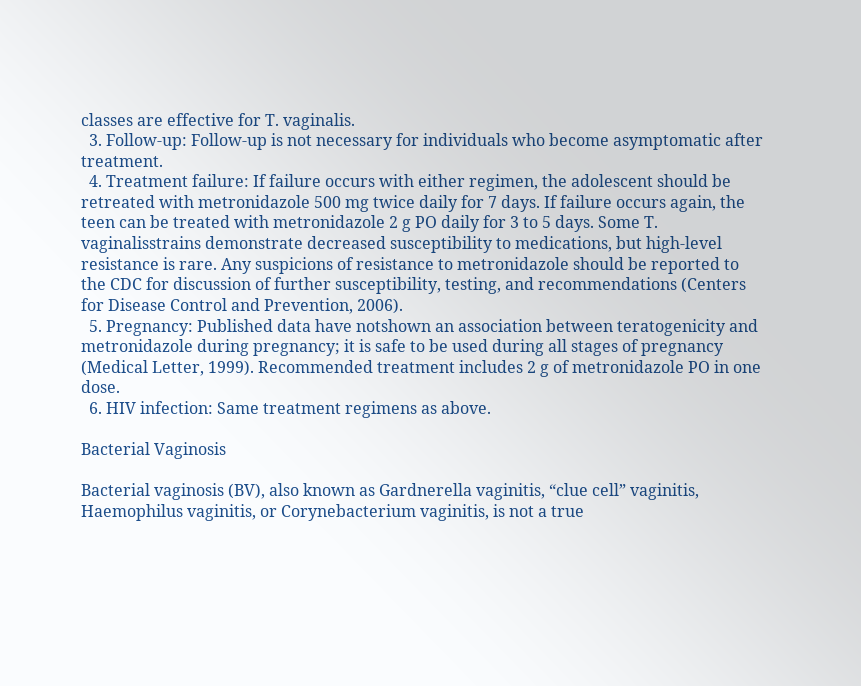classes are effective for T. vaginalis.
  3. Follow-up: Follow-up is not necessary for individuals who become asymptomatic after treatment.
  4. Treatment failure: If failure occurs with either regimen, the adolescent should be retreated with metronidazole 500 mg twice daily for 7 days. If failure occurs again, the teen can be treated with metronidazole 2 g PO daily for 3 to 5 days. Some T. vaginalisstrains demonstrate decreased susceptibility to medications, but high-level resistance is rare. Any suspicions of resistance to metronidazole should be reported to the CDC for discussion of further susceptibility, testing, and recommendations (Centers for Disease Control and Prevention, 2006).
  5. Pregnancy: Published data have notshown an association between teratogenicity and metronidazole during pregnancy; it is safe to be used during all stages of pregnancy (Medical Letter, 1999). Recommended treatment includes 2 g of metronidazole PO in one dose.
  6. HIV infection: Same treatment regimens as above.

Bacterial Vaginosis

Bacterial vaginosis (BV), also known as Gardnerella vaginitis, “clue cell” vaginitis, Haemophilus vaginitis, or Corynebacterium vaginitis, is not a true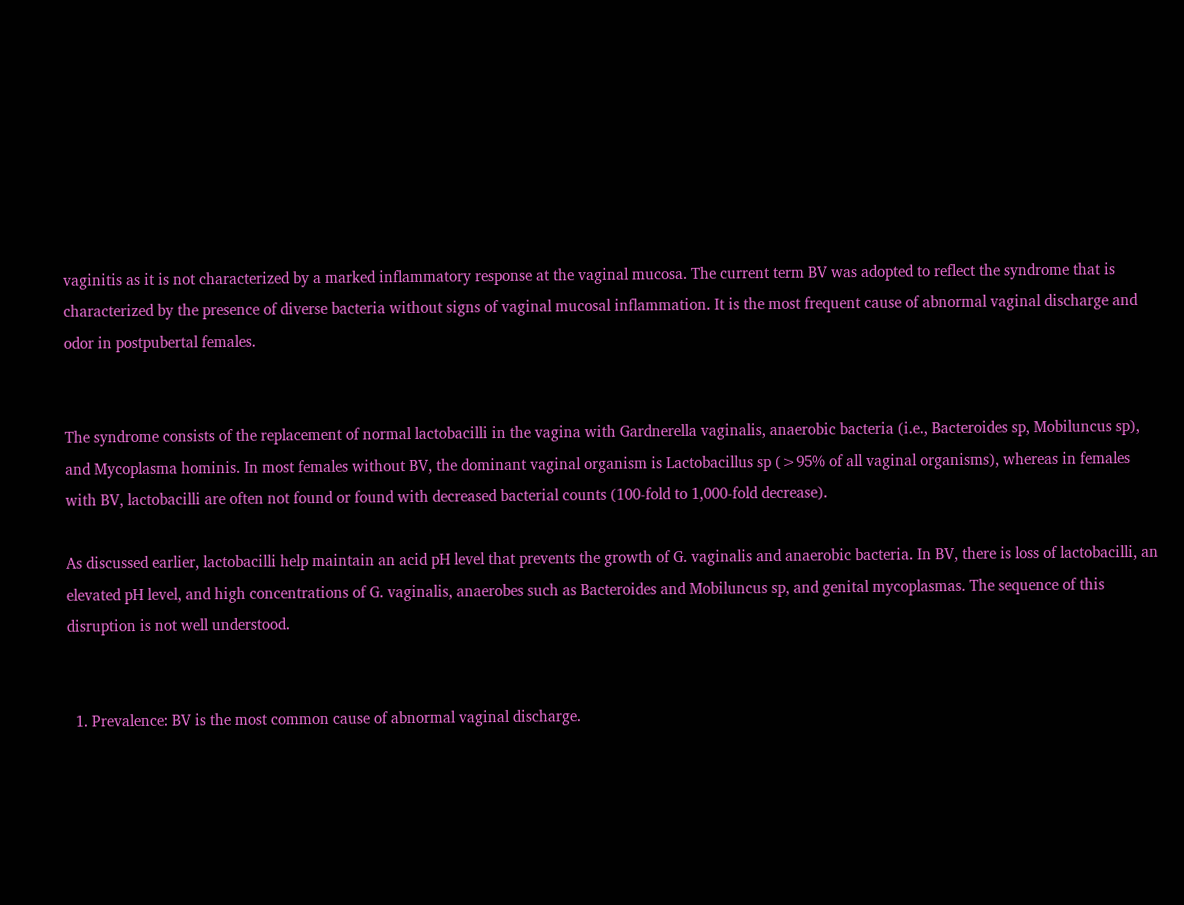vaginitis as it is not characterized by a marked inflammatory response at the vaginal mucosa. The current term BV was adopted to reflect the syndrome that is characterized by the presence of diverse bacteria without signs of vaginal mucosal inflammation. It is the most frequent cause of abnormal vaginal discharge and odor in postpubertal females.


The syndrome consists of the replacement of normal lactobacilli in the vagina with Gardnerella vaginalis, anaerobic bacteria (i.e., Bacteroides sp, Mobiluncus sp), and Mycoplasma hominis. In most females without BV, the dominant vaginal organism is Lactobacillus sp (>95% of all vaginal organisms), whereas in females with BV, lactobacilli are often not found or found with decreased bacterial counts (100-fold to 1,000-fold decrease).

As discussed earlier, lactobacilli help maintain an acid pH level that prevents the growth of G. vaginalis and anaerobic bacteria. In BV, there is loss of lactobacilli, an elevated pH level, and high concentrations of G. vaginalis, anaerobes such as Bacteroides and Mobiluncus sp, and genital mycoplasmas. The sequence of this disruption is not well understood.


  1. Prevalence: BV is the most common cause of abnormal vaginal discharge.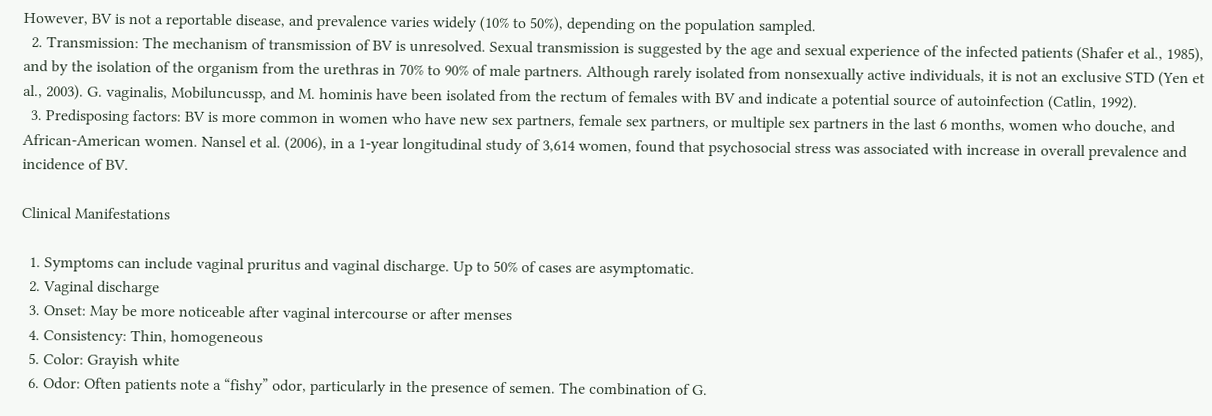However, BV is not a reportable disease, and prevalence varies widely (10% to 50%), depending on the population sampled.
  2. Transmission: The mechanism of transmission of BV is unresolved. Sexual transmission is suggested by the age and sexual experience of the infected patients (Shafer et al., 1985), and by the isolation of the organism from the urethras in 70% to 90% of male partners. Although rarely isolated from nonsexually active individuals, it is not an exclusive STD (Yen et al., 2003). G. vaginalis, Mobiluncussp, and M. hominis have been isolated from the rectum of females with BV and indicate a potential source of autoinfection (Catlin, 1992).
  3. Predisposing factors: BV is more common in women who have new sex partners, female sex partners, or multiple sex partners in the last 6 months, women who douche, and African-American women. Nansel et al. (2006), in a 1-year longitudinal study of 3,614 women, found that psychosocial stress was associated with increase in overall prevalence and incidence of BV.

Clinical Manifestations

  1. Symptoms can include vaginal pruritus and vaginal discharge. Up to 50% of cases are asymptomatic.
  2. Vaginal discharge
  3. Onset: May be more noticeable after vaginal intercourse or after menses
  4. Consistency: Thin, homogeneous
  5. Color: Grayish white
  6. Odor: Often patients note a “fishy” odor, particularly in the presence of semen. The combination of G.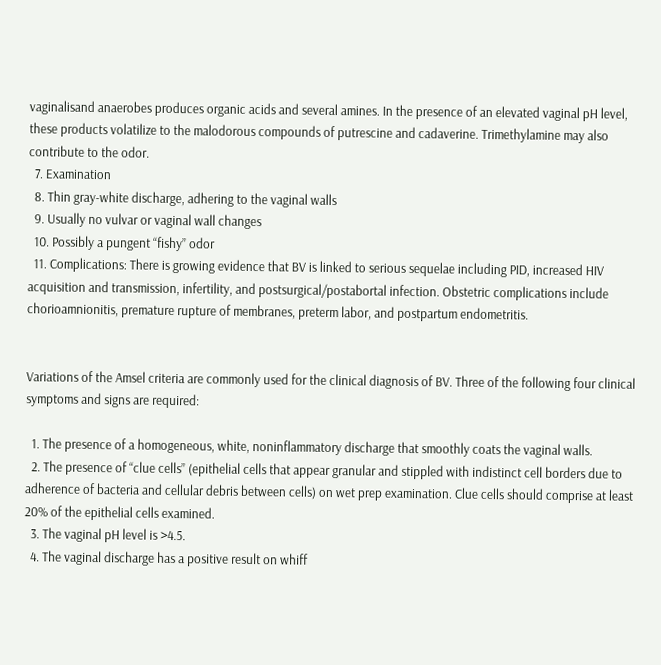vaginalisand anaerobes produces organic acids and several amines. In the presence of an elevated vaginal pH level, these products volatilize to the malodorous compounds of putrescine and cadaverine. Trimethylamine may also contribute to the odor.
  7. Examination
  8. Thin gray-white discharge, adhering to the vaginal walls
  9. Usually no vulvar or vaginal wall changes
  10. Possibly a pungent “fishy” odor
  11. Complications: There is growing evidence that BV is linked to serious sequelae including PID, increased HIV acquisition and transmission, infertility, and postsurgical/postabortal infection. Obstetric complications include chorioamnionitis, premature rupture of membranes, preterm labor, and postpartum endometritis.


Variations of the Amsel criteria are commonly used for the clinical diagnosis of BV. Three of the following four clinical symptoms and signs are required:

  1. The presence of a homogeneous, white, noninflammatory discharge that smoothly coats the vaginal walls.
  2. The presence of “clue cells” (epithelial cells that appear granular and stippled with indistinct cell borders due to adherence of bacteria and cellular debris between cells) on wet prep examination. Clue cells should comprise at least 20% of the epithelial cells examined.
  3. The vaginal pH level is >4.5.
  4. The vaginal discharge has a positive result on whiff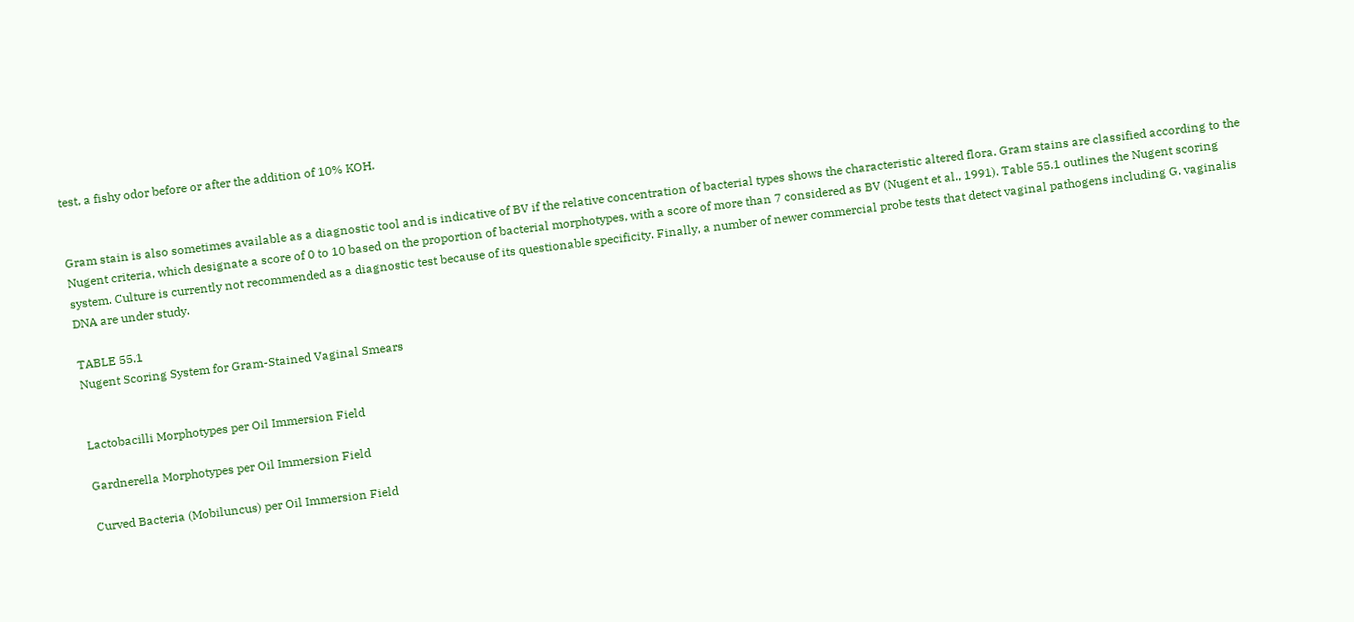test, a fishy odor before or after the addition of 10% KOH.


Gram stain is also sometimes available as a diagnostic tool and is indicative of BV if the relative concentration of bacterial types shows the characteristic altered flora. Gram stains are classified according to the Nugent criteria, which designate a score of 0 to 10 based on the proportion of bacterial morphotypes, with a score of more than 7 considered as BV (Nugent et al., 1991). Table 55.1 outlines the Nugent scoring system. Culture is currently not recommended as a diagnostic test because of its questionable specificity. Finally, a number of newer commercial probe tests that detect vaginal pathogens including G. vaginalis DNA are under study.

TABLE 55.1
Nugent Scoring System for Gram-Stained Vaginal Smears


Lactobacilli Morphotypes per Oil Immersion Field

Gardnerella Morphotypes per Oil Immersion Field

Curved Bacteria (Mobiluncus) per Oil Immersion Field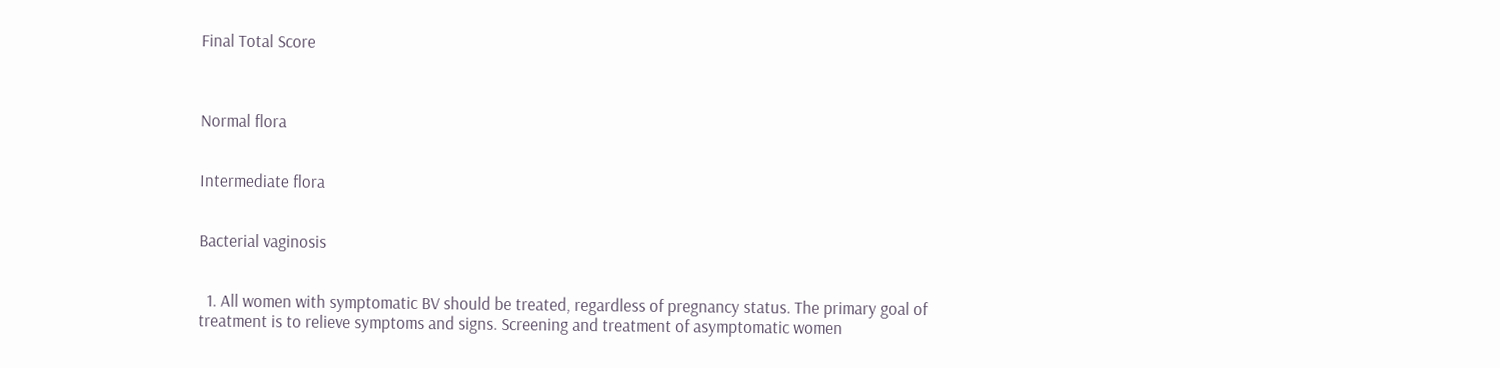Final Total Score



Normal flora


Intermediate flora


Bacterial vaginosis


  1. All women with symptomatic BV should be treated, regardless of pregnancy status. The primary goal of treatment is to relieve symptoms and signs. Screening and treatment of asymptomatic women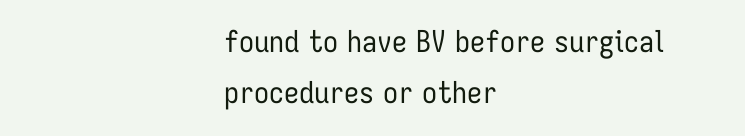found to have BV before surgical procedures or other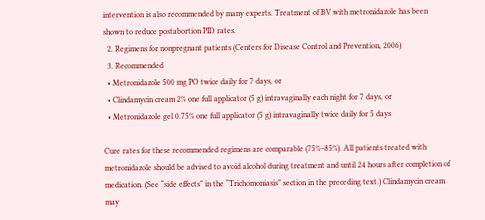intervention is also recommended by many experts. Treatment of BV with metronidazole has been shown to reduce postabortion PID rates.
  2. Regimens for nonpregnant patients (Centers for Disease Control and Prevention, 2006)
  3. Recommended
  • Metronidazole 500 mg PO twice daily for 7 days, or
  • Clindamycin cream 2% one full applicator (5 g) intravaginally each night for 7 days, or
  • Metronidazole gel 0.75% one full applicator (5 g) intravaginally twice daily for 5 days

Cure rates for these recommended regimens are comparable (75%–85%). All patients treated with metronidazole should be advised to avoid alcohol during treatment and until 24 hours after completion of medication. (See “side effects” in the “Trichomoniasis” section in the preceding text.) Clindamycin cream may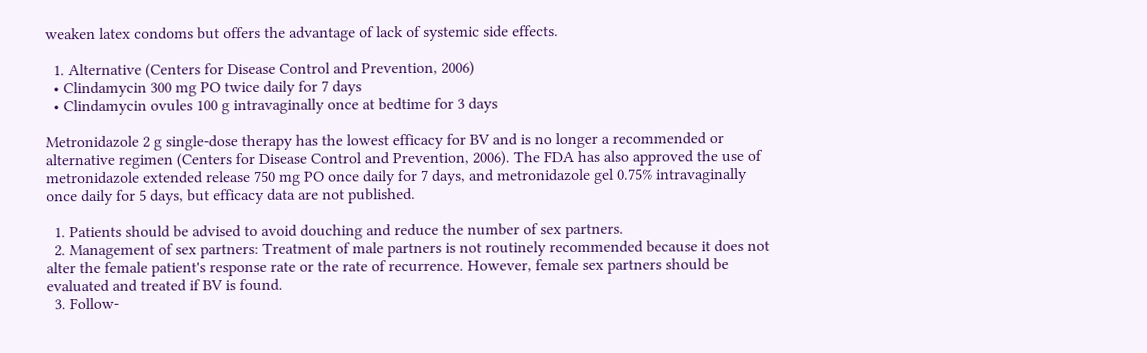weaken latex condoms but offers the advantage of lack of systemic side effects.

  1. Alternative (Centers for Disease Control and Prevention, 2006)
  • Clindamycin 300 mg PO twice daily for 7 days
  • Clindamycin ovules 100 g intravaginally once at bedtime for 3 days

Metronidazole 2 g single-dose therapy has the lowest efficacy for BV and is no longer a recommended or alternative regimen (Centers for Disease Control and Prevention, 2006). The FDA has also approved the use of metronidazole extended release 750 mg PO once daily for 7 days, and metronidazole gel 0.75% intravaginally once daily for 5 days, but efficacy data are not published.

  1. Patients should be advised to avoid douching and reduce the number of sex partners.
  2. Management of sex partners: Treatment of male partners is not routinely recommended because it does not alter the female patient's response rate or the rate of recurrence. However, female sex partners should be evaluated and treated if BV is found.
  3. Follow-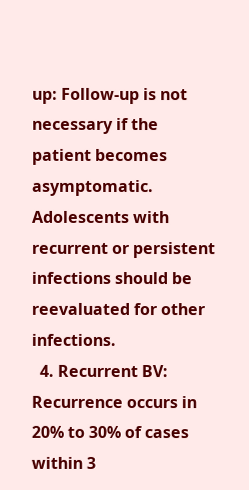up: Follow-up is not necessary if the patient becomes asymptomatic. Adolescents with recurrent or persistent infections should be reevaluated for other infections.
  4. Recurrent BV: Recurrence occurs in 20% to 30% of cases within 3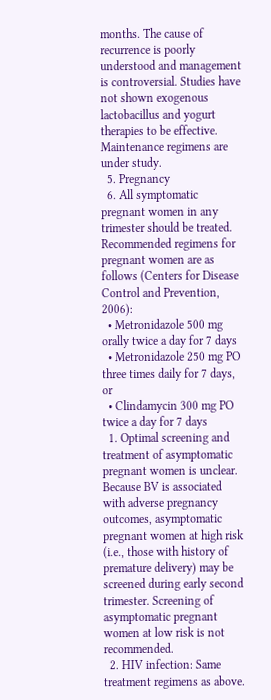months. The cause of recurrence is poorly understood and management is controversial. Studies have not shown exogenous lactobacillus and yogurt therapies to be effective. Maintenance regimens are under study.
  5. Pregnancy
  6. All symptomatic pregnant women in any trimester should be treated. Recommended regimens for pregnant women are as follows (Centers for Disease Control and Prevention, 2006):
  • Metronidazole 500 mg orally twice a day for 7 days
  • Metronidazole 250 mg PO three times daily for 7 days, or
  • Clindamycin 300 mg PO twice a day for 7 days
  1. Optimal screening and treatment of asymptomatic pregnant women is unclear. Because BV is associated with adverse pregnancy outcomes, asymptomatic pregnant women at high risk (i.e., those with history of premature delivery) may be screened during early second trimester. Screening of asymptomatic pregnant women at low risk is not recommended.
  2. HIV infection: Same treatment regimens as above.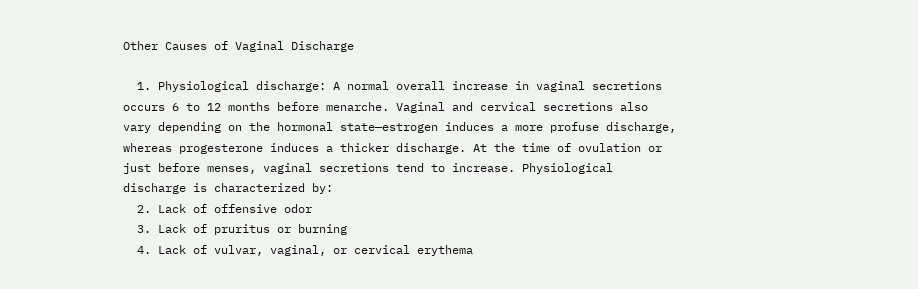Other Causes of Vaginal Discharge

  1. Physiological discharge: A normal overall increase in vaginal secretions occurs 6 to 12 months before menarche. Vaginal and cervical secretions also vary depending on the hormonal state—estrogen induces a more profuse discharge, whereas progesterone induces a thicker discharge. At the time of ovulation or just before menses, vaginal secretions tend to increase. Physiological discharge is characterized by:
  2. Lack of offensive odor
  3. Lack of pruritus or burning
  4. Lack of vulvar, vaginal, or cervical erythema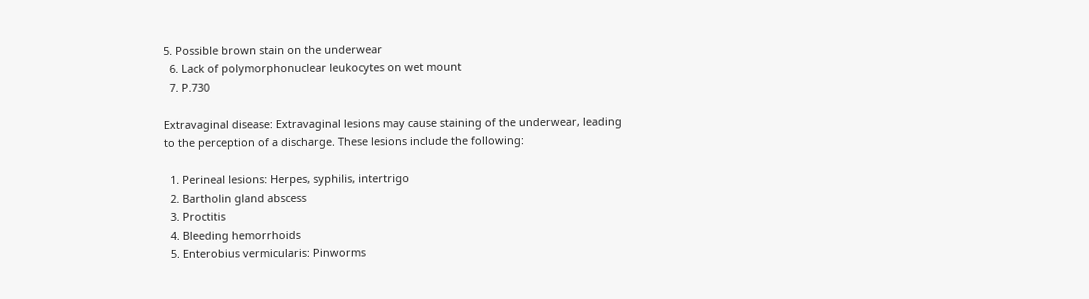5. Possible brown stain on the underwear
  6. Lack of polymorphonuclear leukocytes on wet mount
  7. P.730

Extravaginal disease: Extravaginal lesions may cause staining of the underwear, leading to the perception of a discharge. These lesions include the following:

  1. Perineal lesions: Herpes, syphilis, intertrigo
  2. Bartholin gland abscess
  3. Proctitis
  4. Bleeding hemorrhoids
  5. Enterobius vermicularis: Pinworms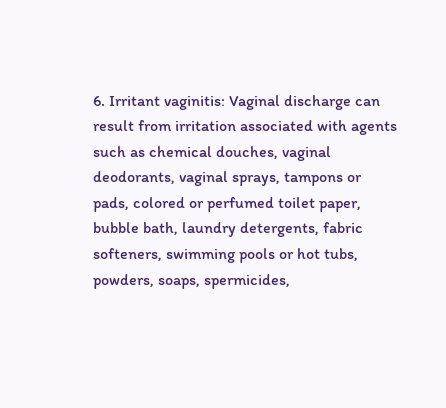6. Irritant vaginitis: Vaginal discharge can result from irritation associated with agents such as chemical douches, vaginal deodorants, vaginal sprays, tampons or pads, colored or perfumed toilet paper, bubble bath, laundry detergents, fabric softeners, swimming pools or hot tubs, powders, soaps, spermicides,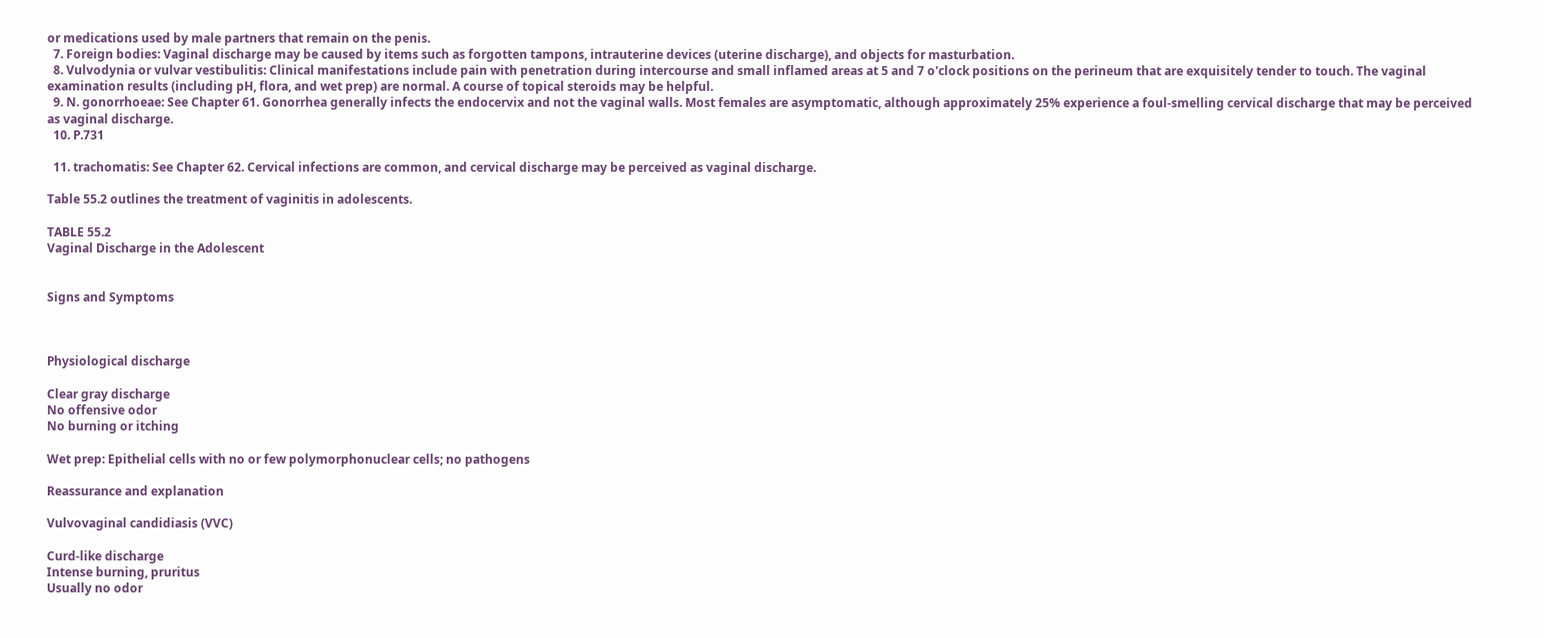or medications used by male partners that remain on the penis.
  7. Foreign bodies: Vaginal discharge may be caused by items such as forgotten tampons, intrauterine devices (uterine discharge), and objects for masturbation.
  8. Vulvodynia or vulvar vestibulitis: Clinical manifestations include pain with penetration during intercourse and small inflamed areas at 5 and 7 o'clock positions on the perineum that are exquisitely tender to touch. The vaginal examination results (including pH, flora, and wet prep) are normal. A course of topical steroids may be helpful.
  9. N. gonorrhoeae: See Chapter 61. Gonorrhea generally infects the endocervix and not the vaginal walls. Most females are asymptomatic, although approximately 25% experience a foul-smelling cervical discharge that may be perceived as vaginal discharge.
  10. P.731

  11. trachomatis: See Chapter 62. Cervical infections are common, and cervical discharge may be perceived as vaginal discharge.

Table 55.2 outlines the treatment of vaginitis in adolescents.

TABLE 55.2
Vaginal Discharge in the Adolescent


Signs and Symptoms



Physiological discharge

Clear gray discharge
No offensive odor
No burning or itching

Wet prep: Epithelial cells with no or few polymorphonuclear cells; no pathogens

Reassurance and explanation

Vulvovaginal candidiasis (VVC)

Curd-like discharge
Intense burning, pruritus
Usually no odor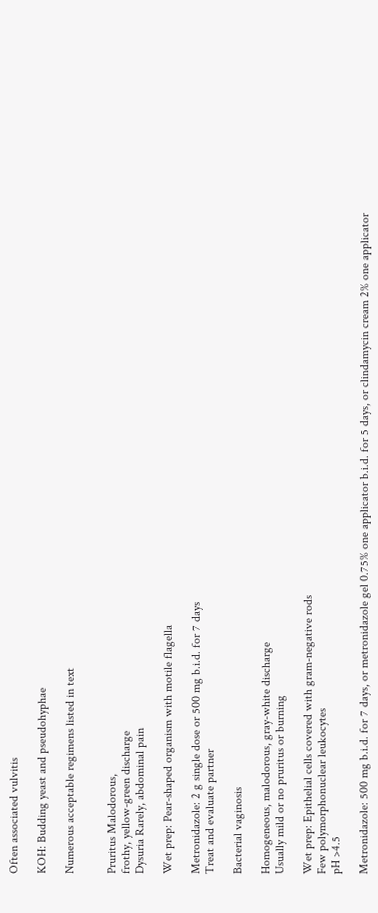Often associated vulvitis

KOH: Budding yeast and pseudohyphae

Numerous acceptable regimens listed in text


Pruritus Malodorous,
frothy, yellow-green discharge
Dysuria Rarely, abdominal pain

Wet prep: Pear-shaped organism with motile flagella

Metronidazole: 2 g single dose or 500 mg b.i.d. for 7 days
Treat and evaluate partner

Bacterial vaginosis

Homogeneous, malodorous, gray-white discharge
Usually mild or no pruritus or burning

Wet prep: Epithelial cells covered with gram-negative rods
Few polymorphonuclear leukocytes
pH >4.5

Metronidazole: 500 mg b.i.d. for 7 days, or metronidazole gel 0.75% one applicator b.i.d. for 5 days, or clindamycin cream 2% one applicator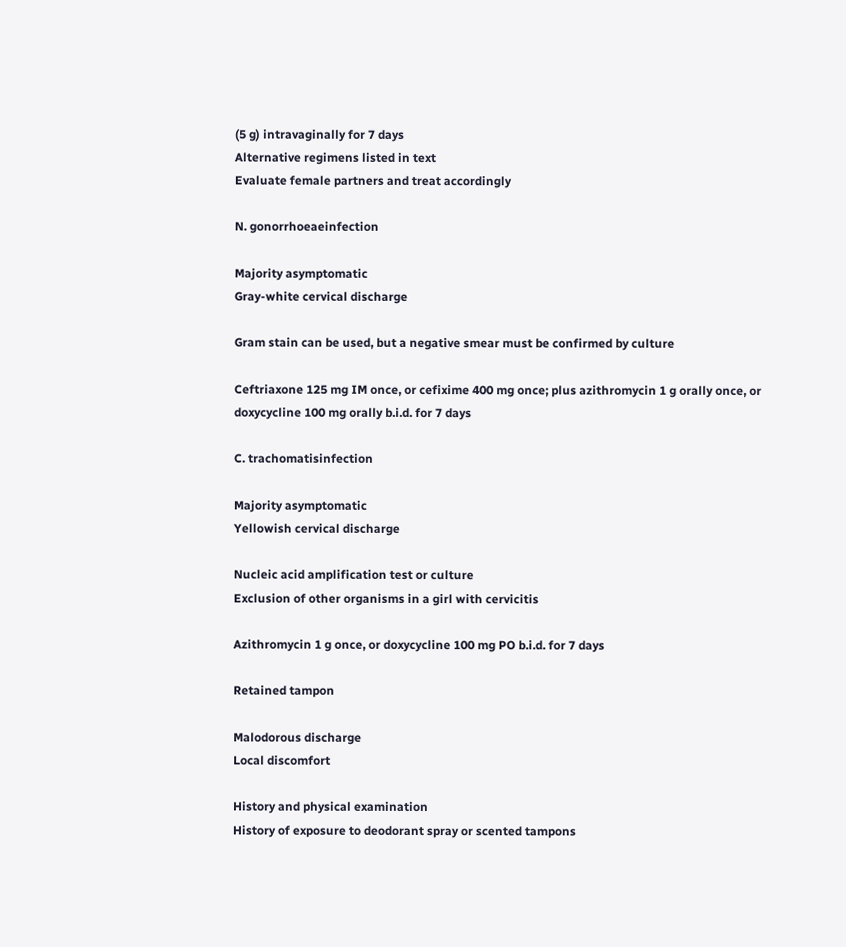(5 g) intravaginally for 7 days
Alternative regimens listed in text
Evaluate female partners and treat accordingly

N. gonorrhoeaeinfection

Majority asymptomatic
Gray-white cervical discharge

Gram stain can be used, but a negative smear must be confirmed by culture

Ceftriaxone 125 mg IM once, or cefixime 400 mg once; plus azithromycin 1 g orally once, or doxycycline 100 mg orally b.i.d. for 7 days

C. trachomatisinfection

Majority asymptomatic
Yellowish cervical discharge

Nucleic acid amplification test or culture
Exclusion of other organisms in a girl with cervicitis

Azithromycin 1 g once, or doxycycline 100 mg PO b.i.d. for 7 days

Retained tampon

Malodorous discharge
Local discomfort

History and physical examination
History of exposure to deodorant spray or scented tampons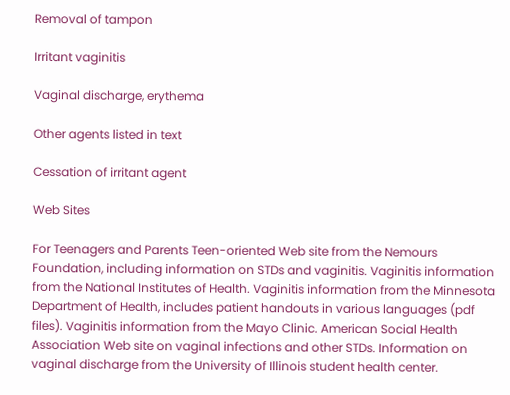Removal of tampon

Irritant vaginitis

Vaginal discharge, erythema

Other agents listed in text

Cessation of irritant agent

Web Sites

For Teenagers and Parents Teen-oriented Web site from the Nemours Foundation, including information on STDs and vaginitis. Vaginitis information from the National Institutes of Health. Vaginitis information from the Minnesota Department of Health, includes patient handouts in various languages (pdf files). Vaginitis information from the Mayo Clinic. American Social Health Association Web site on vaginal infections and other STDs. Information on vaginal discharge from the University of Illinois student health center.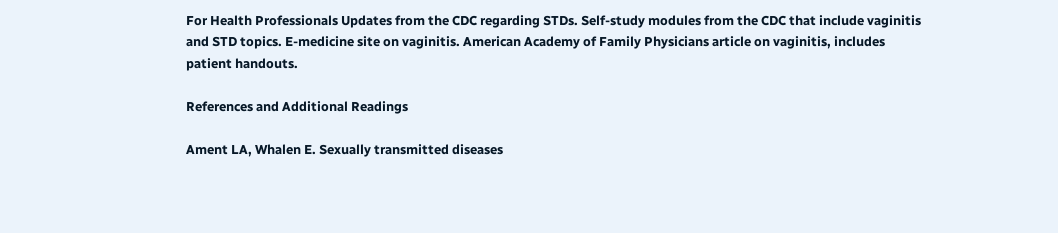For Health Professionals Updates from the CDC regarding STDs. Self-study modules from the CDC that include vaginitis and STD topics. E-medicine site on vaginitis. American Academy of Family Physicians article on vaginitis, includes patient handouts.

References and Additional Readings

Ament LA, Whalen E. Sexually transmitted diseases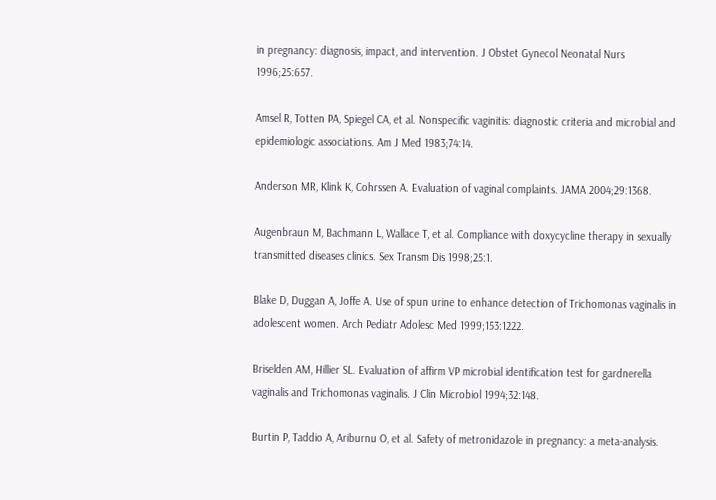in pregnancy: diagnosis, impact, and intervention. J Obstet Gynecol Neonatal Nurs 1996;25:657.

Amsel R, Totten PA, Spiegel CA, et al. Nonspecific vaginitis: diagnostic criteria and microbial and epidemiologic associations. Am J Med 1983;74:14.

Anderson MR, Klink K, Cohrssen A. Evaluation of vaginal complaints. JAMA 2004;29:1368.

Augenbraun M, Bachmann L, Wallace T, et al. Compliance with doxycycline therapy in sexually transmitted diseases clinics. Sex Transm Dis 1998;25:1.

Blake D, Duggan A, Joffe A. Use of spun urine to enhance detection of Trichomonas vaginalis in adolescent women. Arch Pediatr Adolesc Med 1999;153:1222.

Briselden AM, Hillier SL. Evaluation of affirm VP microbial identification test for gardnerella vaginalis and Trichomonas vaginalis. J Clin Microbiol 1994;32:148.

Burtin P, Taddio A, Ariburnu O, et al. Safety of metronidazole in pregnancy: a meta-analysis.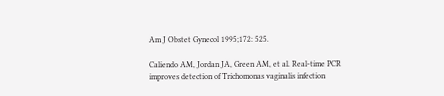Am J Obstet Gynecol 1995;172: 525.

Caliendo AM, Jordan JA, Green AM, et al. Real-time PCR improves detection of Trichomonas vaginalis infection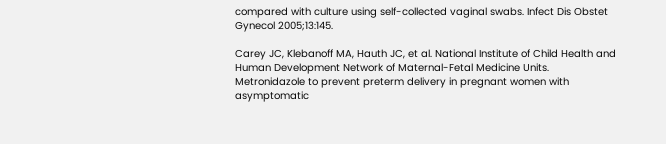compared with culture using self-collected vaginal swabs. Infect Dis Obstet Gynecol 2005;13:145.

Carey JC, Klebanoff MA, Hauth JC, et al. National Institute of Child Health and Human Development Network of Maternal-Fetal Medicine Units. Metronidazole to prevent preterm delivery in pregnant women with asymptomatic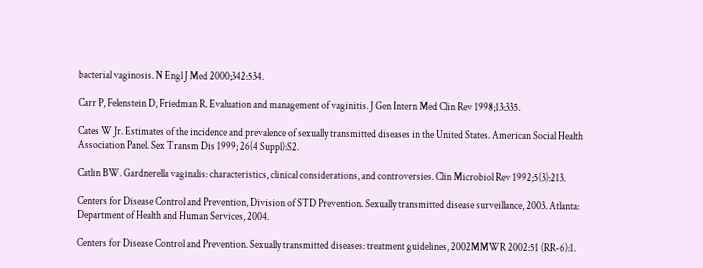bacterial vaginosis. N Engl J Med 2000;342:534.

Carr P, Felenstein D, Friedman R. Evaluation and management of vaginitis. J Gen Intern Med Clin Rev 1998;13:335.

Cates W Jr. Estimates of the incidence and prevalence of sexually transmitted diseases in the United States. American Social Health Association Panel. Sex Transm Dis 1999; 26(4 Suppl):S2.

Catlin BW. Gardnerella vaginalis: characteristics, clinical considerations, and controversies. Clin Microbiol Rev 1992;5(3):213.

Centers for Disease Control and Prevention, Division of STD Prevention. Sexually transmitted disease surveillance, 2003. Atlanta: Department of Health and Human Services, 2004.

Centers for Disease Control and Prevention. Sexually transmitted diseases: treatment guidelines, 2002MMWR 2002:51 (RR-6):1.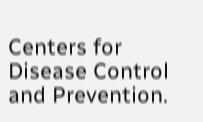Centers for Disease Control and Prevention.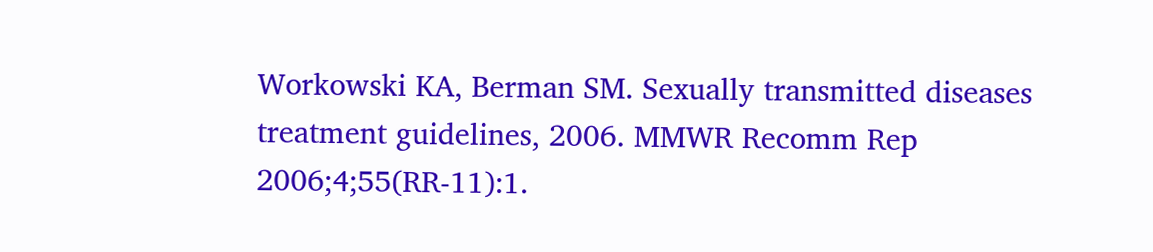Workowski KA, Berman SM. Sexually transmitted diseases treatment guidelines, 2006. MMWR Recomm Rep 2006;4;55(RR-11):1.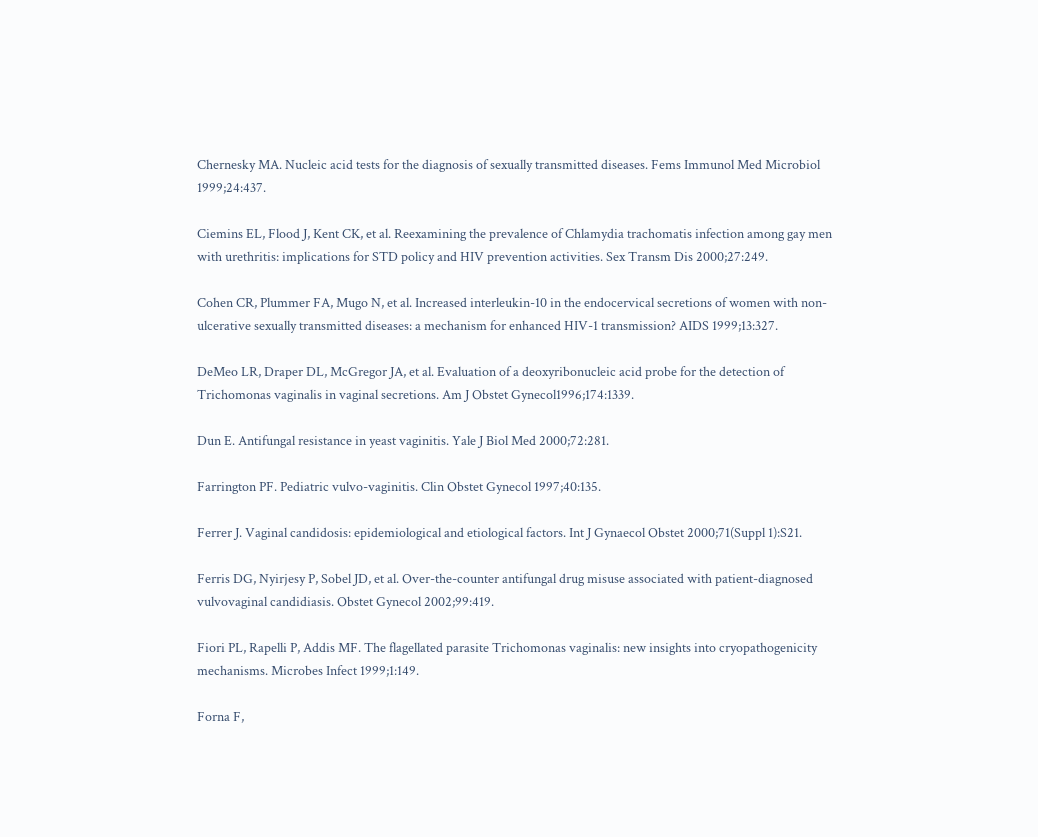Chernesky MA. Nucleic acid tests for the diagnosis of sexually transmitted diseases. Fems Immunol Med Microbiol 1999;24:437.

Ciemins EL, Flood J, Kent CK, et al. Reexamining the prevalence of Chlamydia trachomatis infection among gay men with urethritis: implications for STD policy and HIV prevention activities. Sex Transm Dis 2000;27:249.

Cohen CR, Plummer FA, Mugo N, et al. Increased interleukin-10 in the endocervical secretions of women with non-ulcerative sexually transmitted diseases: a mechanism for enhanced HIV-1 transmission? AIDS 1999;13:327.

DeMeo LR, Draper DL, McGregor JA, et al. Evaluation of a deoxyribonucleic acid probe for the detection of Trichomonas vaginalis in vaginal secretions. Am J Obstet Gynecol1996;174:1339.

Dun E. Antifungal resistance in yeast vaginitis. Yale J Biol Med 2000;72:281.

Farrington PF. Pediatric vulvo-vaginitis. Clin Obstet Gynecol 1997;40:135.

Ferrer J. Vaginal candidosis: epidemiological and etiological factors. Int J Gynaecol Obstet 2000;71(Suppl 1):S21.

Ferris DG, Nyirjesy P, Sobel JD, et al. Over-the-counter antifungal drug misuse associated with patient-diagnosed vulvovaginal candidiasis. Obstet Gynecol 2002;99:419.

Fiori PL, Rapelli P, Addis MF. The flagellated parasite Trichomonas vaginalis: new insights into cryopathogenicity mechanisms. Microbes Infect 1999;1:149.

Forna F,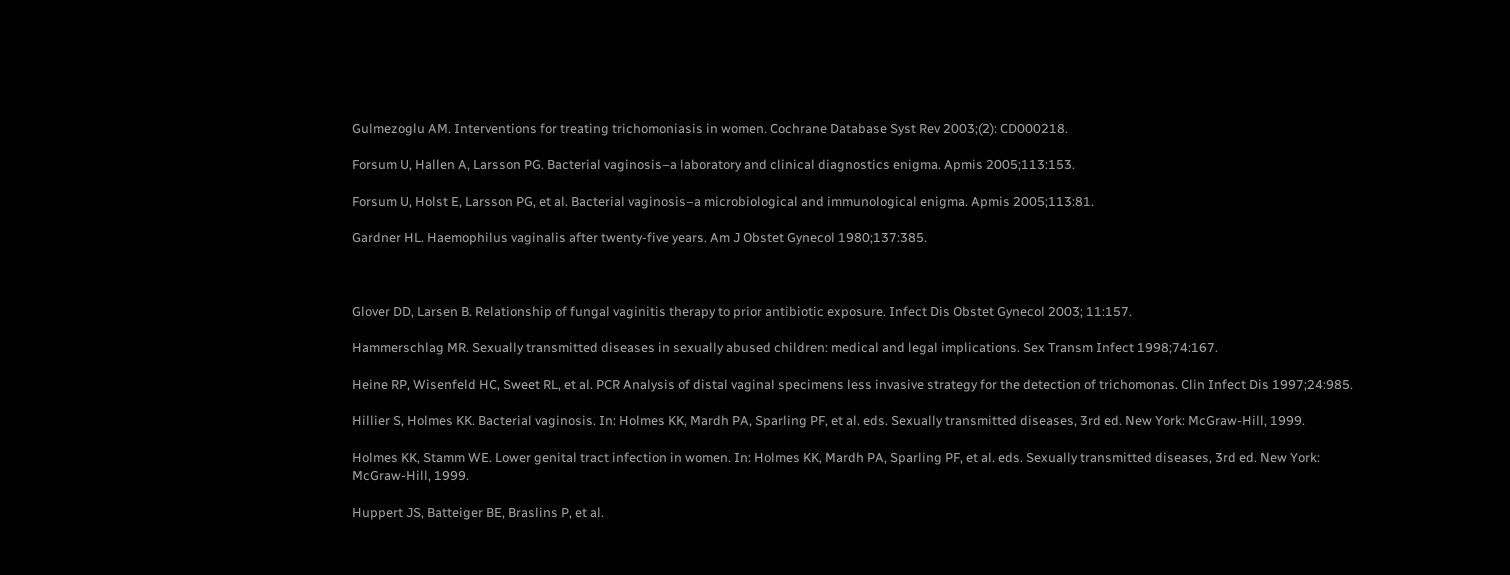Gulmezoglu AM. Interventions for treating trichomoniasis in women. Cochrane Database Syst Rev 2003;(2): CD000218.

Forsum U, Hallen A, Larsson PG. Bacterial vaginosis–a laboratory and clinical diagnostics enigma. Apmis 2005;113:153.

Forsum U, Holst E, Larsson PG, et al. Bacterial vaginosis–a microbiological and immunological enigma. Apmis 2005;113:81.

Gardner HL. Haemophilus vaginalis after twenty-five years. Am J Obstet Gynecol 1980;137:385.



Glover DD, Larsen B. Relationship of fungal vaginitis therapy to prior antibiotic exposure. Infect Dis Obstet Gynecol 2003; 11:157.

Hammerschlag MR. Sexually transmitted diseases in sexually abused children: medical and legal implications. Sex Transm Infect 1998;74:167.

Heine RP, Wisenfeld HC, Sweet RL, et al. PCR Analysis of distal vaginal specimens less invasive strategy for the detection of trichomonas. Clin Infect Dis 1997;24:985.

Hillier S, Holmes KK. Bacterial vaginosis. In: Holmes KK, Mardh PA, Sparling PF, et al. eds. Sexually transmitted diseases, 3rd ed. New York: McGraw-Hill, 1999.

Holmes KK, Stamm WE. Lower genital tract infection in women. In: Holmes KK, Mardh PA, Sparling PF, et al. eds. Sexually transmitted diseases, 3rd ed. New York: McGraw-Hill, 1999.

Huppert JS, Batteiger BE, Braslins P, et al.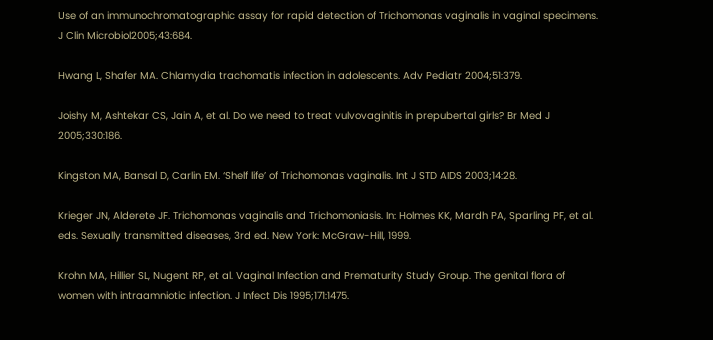Use of an immunochromatographic assay for rapid detection of Trichomonas vaginalis in vaginal specimens. J Clin Microbiol2005;43:684.

Hwang L, Shafer MA. Chlamydia trachomatis infection in adolescents. Adv Pediatr 2004;51:379.

Joishy M, Ashtekar CS, Jain A, et al. Do we need to treat vulvovaginitis in prepubertal girls? Br Med J 2005;330:186.

Kingston MA, Bansal D, Carlin EM. ‘Shelf life’ of Trichomonas vaginalis. Int J STD AIDS 2003;14:28.

Krieger JN, Alderete JF. Trichomonas vaginalis and Trichomoniasis. In: Holmes KK, Mardh PA, Sparling PF, et al. eds. Sexually transmitted diseases, 3rd ed. New York: McGraw-Hill, 1999.

Krohn MA, Hillier SL, Nugent RP, et al. Vaginal Infection and Prematurity Study Group. The genital flora of women with intraamniotic infection. J Infect Dis 1995;171:1475.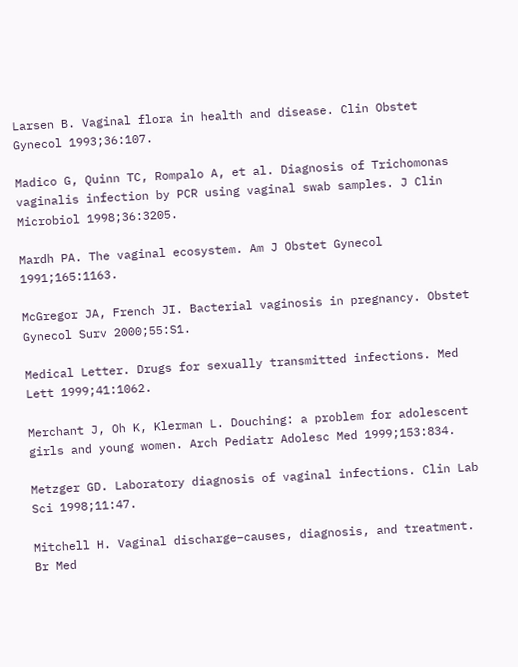Larsen B. Vaginal flora in health and disease. Clin Obstet Gynecol 1993;36:107.

Madico G, Quinn TC, Rompalo A, et al. Diagnosis of Trichomonas vaginalis infection by PCR using vaginal swab samples. J Clin Microbiol 1998;36:3205.

Mardh PA. The vaginal ecosystem. Am J Obstet Gynecol 1991;165:1163.

McGregor JA, French JI. Bacterial vaginosis in pregnancy. Obstet Gynecol Surv 2000;55:S1.

Medical Letter. Drugs for sexually transmitted infections. Med Lett 1999;41:1062.

Merchant J, Oh K, Klerman L. Douching: a problem for adolescent girls and young women. Arch Pediatr Adolesc Med 1999;153:834.

Metzger GD. Laboratory diagnosis of vaginal infections. Clin Lab Sci 1998;11:47.

Mitchell H. Vaginal discharge–causes, diagnosis, and treatment. Br Med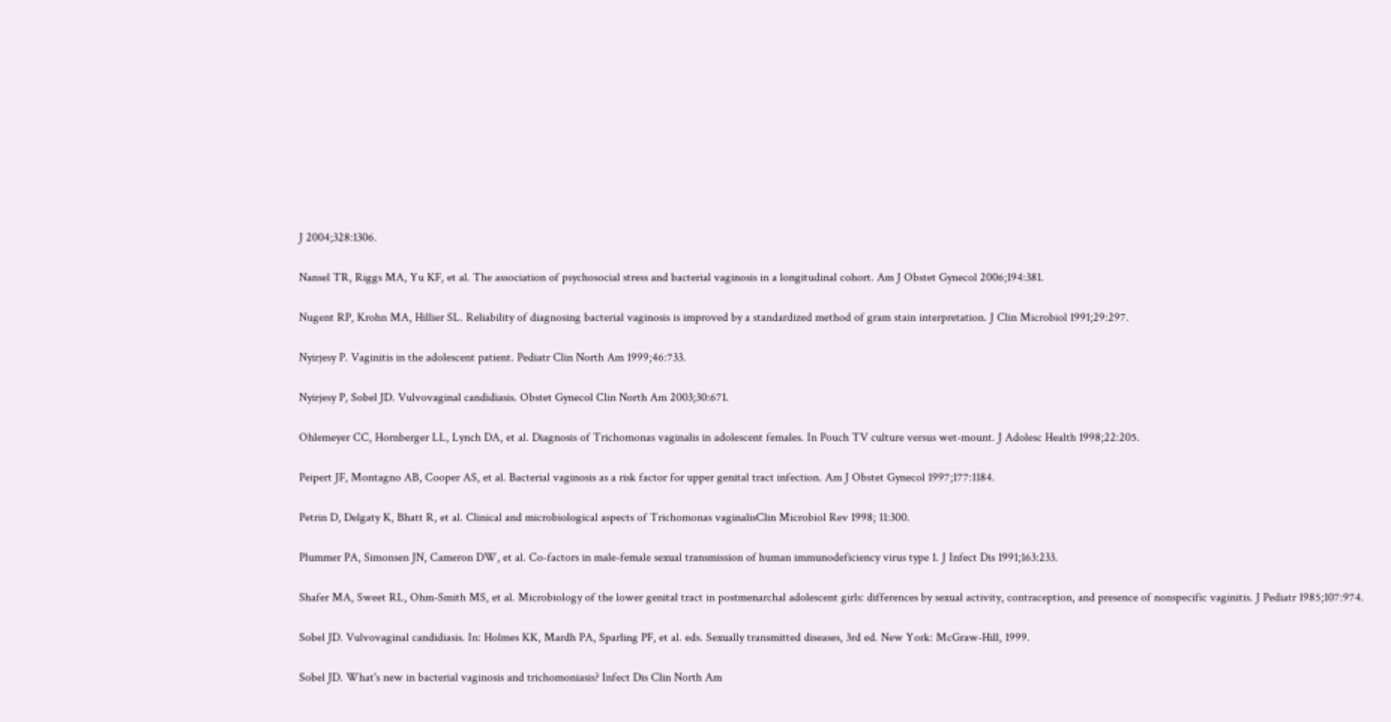J 2004;328:1306.

Nansel TR, Riggs MA, Yu KF, et al. The association of psychosocial stress and bacterial vaginosis in a longitudinal cohort. Am J Obstet Gynecol 2006;194:381.

Nugent RP, Krohn MA, Hillier SL. Reliability of diagnosing bacterial vaginosis is improved by a standardized method of gram stain interpretation. J Clin Microbiol 1991;29:297.

Nyirjesy P. Vaginitis in the adolescent patient. Pediatr Clin North Am 1999;46:733.

Nyirjesy P, Sobel JD. Vulvovaginal candidiasis. Obstet Gynecol Clin North Am 2003;30:671.

Ohlemeyer CC, Hornberger LL, Lynch DA, et al. Diagnosis of Trichomonas vaginalis in adolescent females. In Pouch TV culture versus wet-mount. J Adolesc Health 1998;22:205.

Peipert JF, Montagno AB, Cooper AS, et al. Bacterial vaginosis as a risk factor for upper genital tract infection. Am J Obstet Gynecol 1997;177:1184.

Petrin D, Delgaty K, Bhatt R, et al. Clinical and microbiological aspects of Trichomonas vaginalisClin Microbiol Rev 1998; 11:300.

Plummer PA, Simonsen JN, Cameron DW, et al. Co-factors in male-female sexual transmission of human immunodeficiency virus type 1. J Infect Dis 1991;163:233.

Shafer MA, Sweet RL, Ohm-Smith MS, et al. Microbiology of the lower genital tract in postmenarchal adolescent girls: differences by sexual activity, contraception, and presence of nonspecific vaginitis. J Pediatr 1985;107:974.

Sobel JD. Vulvovaginal candidiasis. In: Holmes KK, Mardh PA, Sparling PF, et al. eds. Sexually transmitted diseases, 3rd ed. New York: McGraw-Hill, 1999.

Sobel JD. What's new in bacterial vaginosis and trichomoniasis? Infect Dis Clin North Am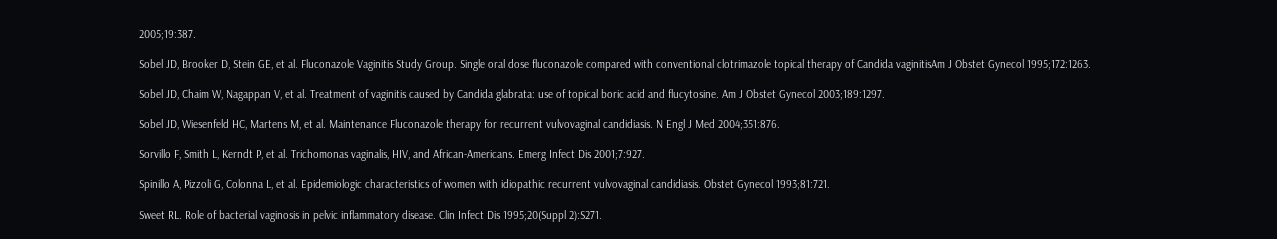2005;19:387.

Sobel JD, Brooker D, Stein GE, et al. Fluconazole Vaginitis Study Group. Single oral dose fluconazole compared with conventional clotrimazole topical therapy of Candida vaginitisAm J Obstet Gynecol 1995;172:1263.

Sobel JD, Chaim W, Nagappan V, et al. Treatment of vaginitis caused by Candida glabrata: use of topical boric acid and flucytosine. Am J Obstet Gynecol 2003;189:1297.

Sobel JD, Wiesenfeld HC, Martens M, et al. Maintenance Fluconazole therapy for recurrent vulvovaginal candidiasis. N Engl J Med 2004;351:876.

Sorvillo F, Smith L, Kerndt P, et al. Trichomonas vaginalis, HIV, and African-Americans. Emerg Infect Dis 2001;7:927.

Spinillo A, Pizzoli G, Colonna L, et al. Epidemiologic characteristics of women with idiopathic recurrent vulvovaginal candidiasis. Obstet Gynecol 1993;81:721.

Sweet RL. Role of bacterial vaginosis in pelvic inflammatory disease. Clin Infect Dis 1995;20(Suppl 2):S271.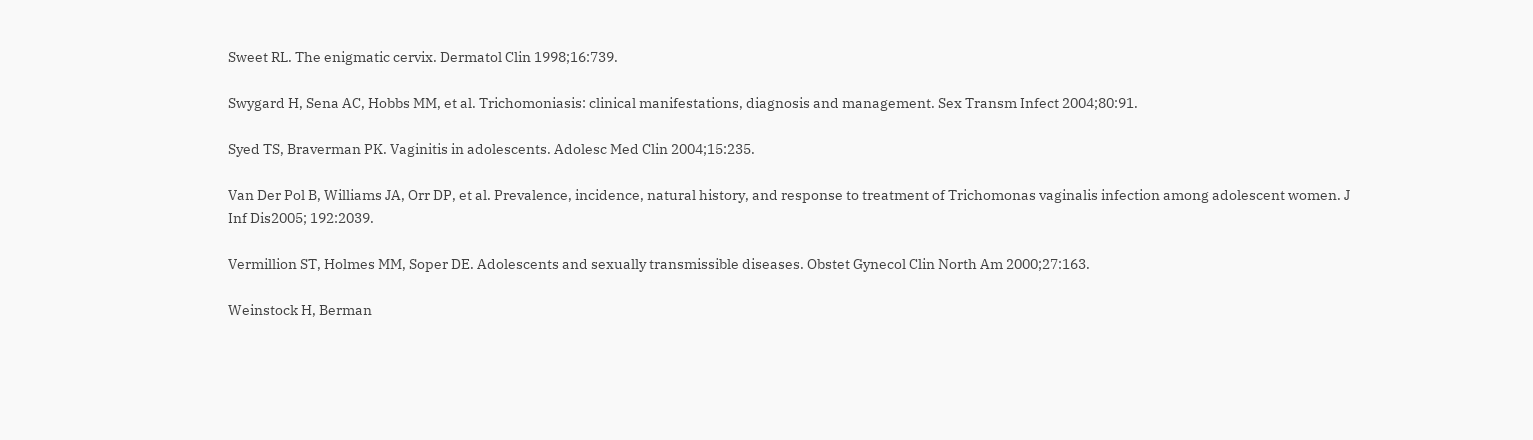Sweet RL. The enigmatic cervix. Dermatol Clin 1998;16:739.

Swygard H, Sena AC, Hobbs MM, et al. Trichomoniasis: clinical manifestations, diagnosis and management. Sex Transm Infect 2004;80:91.

Syed TS, Braverman PK. Vaginitis in adolescents. Adolesc Med Clin 2004;15:235.

Van Der Pol B, Williams JA, Orr DP, et al. Prevalence, incidence, natural history, and response to treatment of Trichomonas vaginalis infection among adolescent women. J Inf Dis2005; 192:2039.

Vermillion ST, Holmes MM, Soper DE. Adolescents and sexually transmissible diseases. Obstet Gynecol Clin North Am 2000;27:163.

Weinstock H, Berman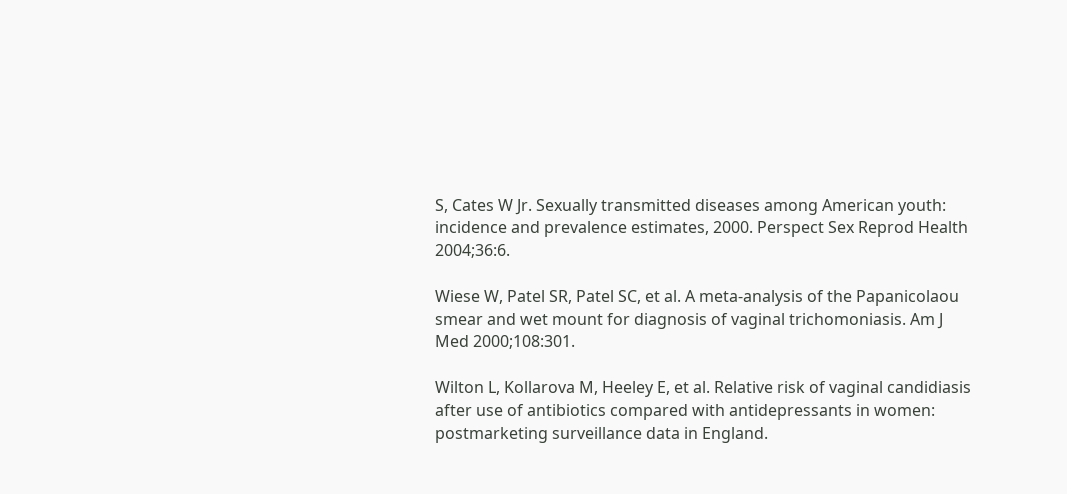S, Cates W Jr. Sexually transmitted diseases among American youth: incidence and prevalence estimates, 2000. Perspect Sex Reprod Health 2004;36:6.

Wiese W, Patel SR, Patel SC, et al. A meta-analysis of the Papanicolaou smear and wet mount for diagnosis of vaginal trichomoniasis. Am J Med 2000;108:301.

Wilton L, Kollarova M, Heeley E, et al. Relative risk of vaginal candidiasis after use of antibiotics compared with antidepressants in women: postmarketing surveillance data in England.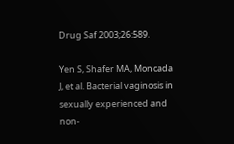Drug Saf 2003;26:589.

Yen S, Shafer MA, Moncada J, et al. Bacterial vaginosis in sexually experienced and non-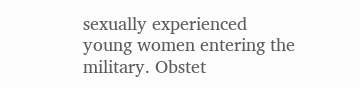sexually experienced young women entering the military. Obstet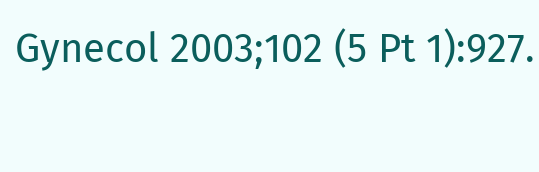Gynecol 2003;102 (5 Pt 1):927.